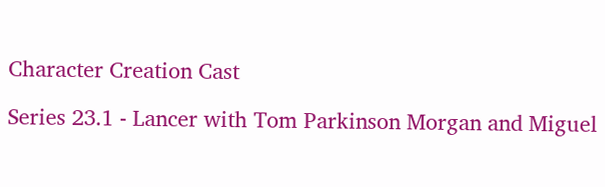Character Creation Cast

Series 23.1 - Lancer with Tom Parkinson Morgan and Miguel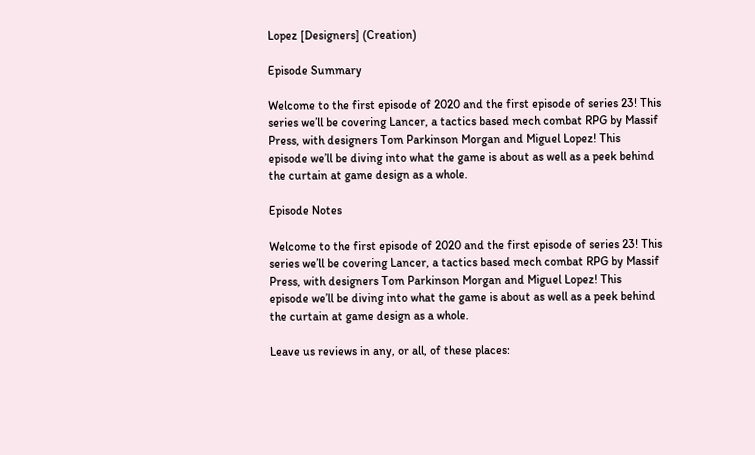Lopez [Designers] (Creation)

Episode Summary

Welcome to the first episode of 2020 and the first episode of series 23! This series we’ll be covering Lancer, a tactics based mech combat RPG by Massif Press, with designers Tom Parkinson Morgan and Miguel Lopez! This episode we’ll be diving into what the game is about as well as a peek behind the curtain at game design as a whole.

Episode Notes

Welcome to the first episode of 2020 and the first episode of series 23! This series we’ll be covering Lancer, a tactics based mech combat RPG by Massif Press, with designers Tom Parkinson Morgan and Miguel Lopez! This episode we’ll be diving into what the game is about as well as a peek behind the curtain at game design as a whole.

Leave us reviews in any, or all, of these places: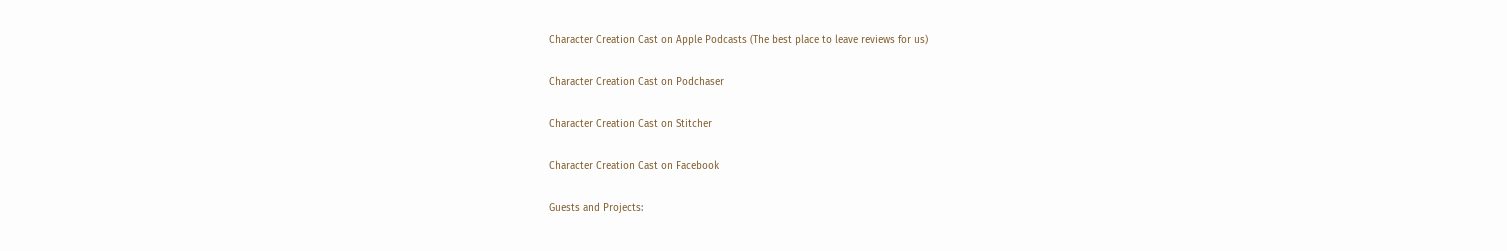Character Creation Cast on Apple Podcasts (The best place to leave reviews for us)

Character Creation Cast on Podchaser

Character Creation Cast on Stitcher

Character Creation Cast on Facebook

Guests and Projects: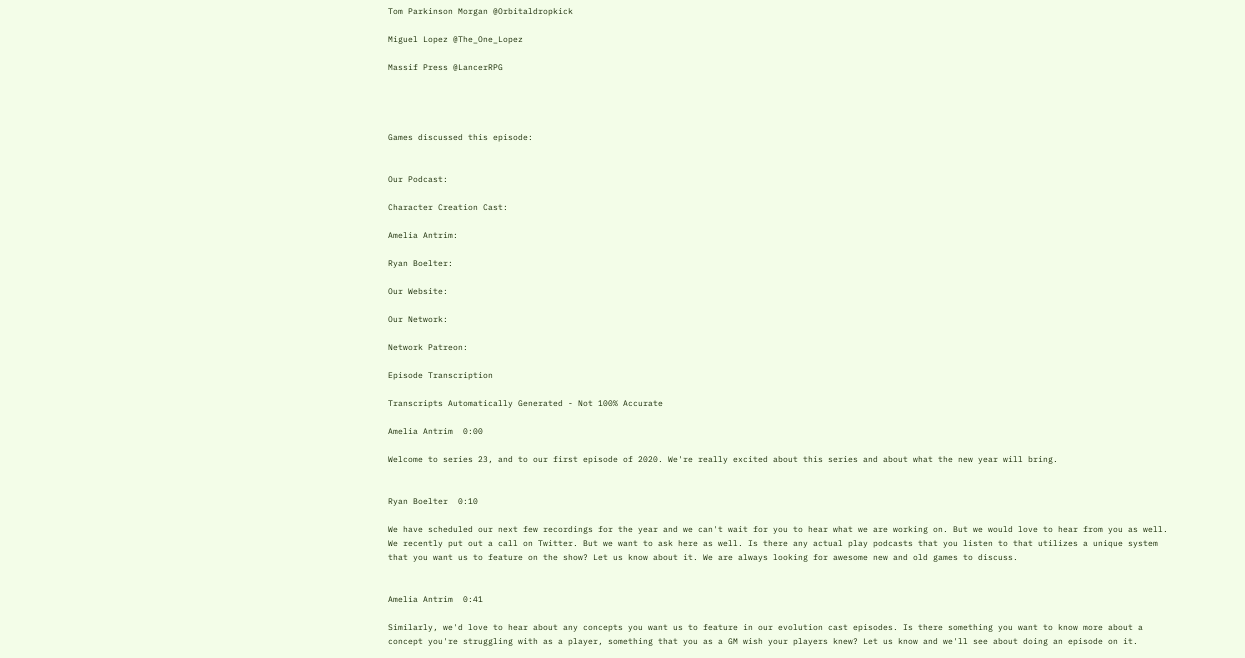Tom Parkinson Morgan @Orbitaldropkick

Miguel Lopez @The_One_Lopez

Massif Press @LancerRPG




Games discussed this episode:


Our Podcast:

Character Creation Cast:

Amelia Antrim:

Ryan Boelter:

Our Website:

Our Network:

Network Patreon:

Episode Transcription

Transcripts Automatically Generated - Not 100% Accurate

Amelia Antrim  0:00

Welcome to series 23, and to our first episode of 2020. We're really excited about this series and about what the new year will bring.


Ryan Boelter  0:10

We have scheduled our next few recordings for the year and we can't wait for you to hear what we are working on. But we would love to hear from you as well. We recently put out a call on Twitter. But we want to ask here as well. Is there any actual play podcasts that you listen to that utilizes a unique system that you want us to feature on the show? Let us know about it. We are always looking for awesome new and old games to discuss.


Amelia Antrim  0:41

Similarly, we'd love to hear about any concepts you want us to feature in our evolution cast episodes. Is there something you want to know more about a concept you're struggling with as a player, something that you as a GM wish your players knew? Let us know and we'll see about doing an episode on it.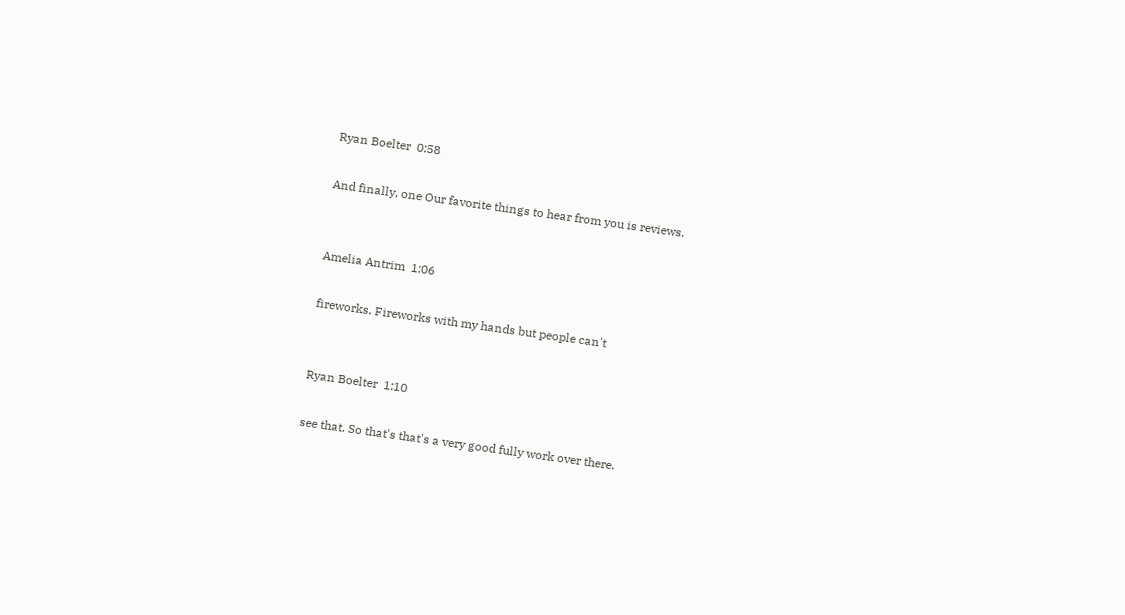Ryan Boelter  0:58

And finally, one Our favorite things to hear from you is reviews.


Amelia Antrim  1:06

fireworks. Fireworks with my hands but people can't


Ryan Boelter  1:10

see that. So that's that's a very good fully work over there.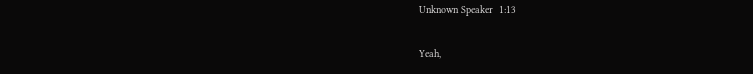Unknown Speaker  1:13

Yeah,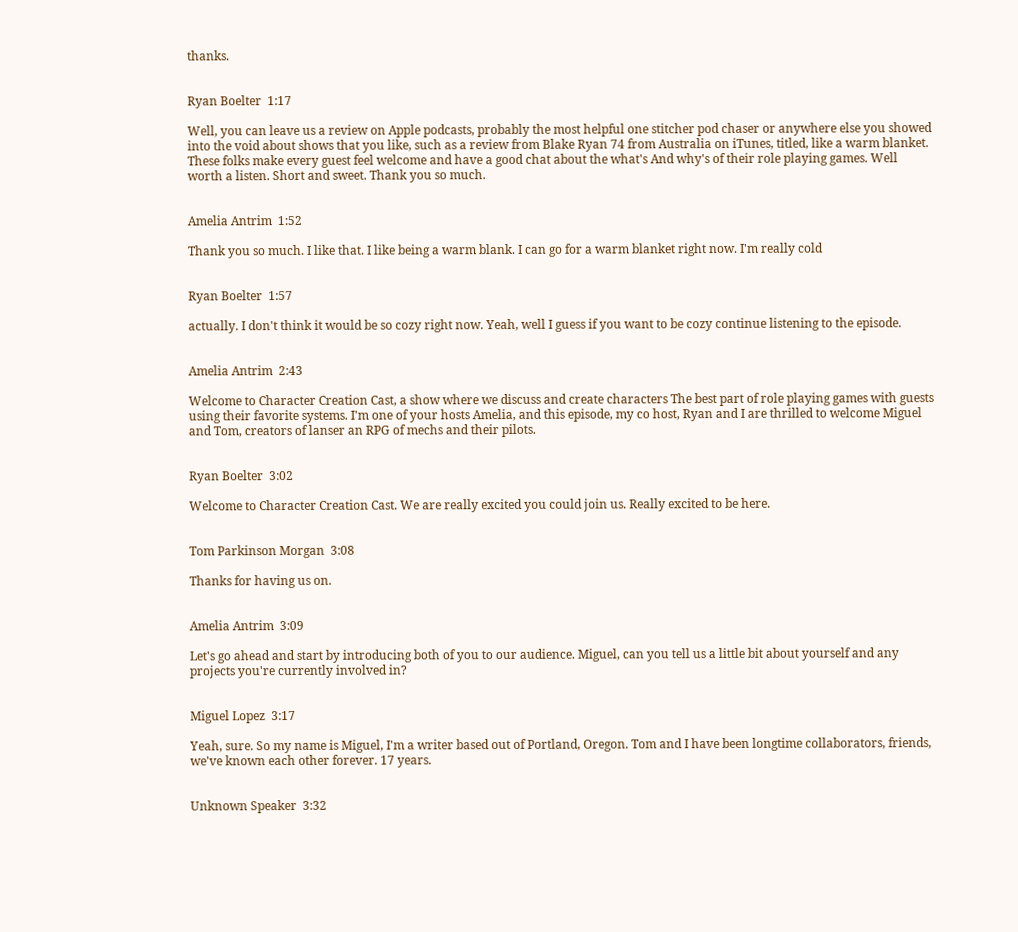thanks.


Ryan Boelter  1:17

Well, you can leave us a review on Apple podcasts, probably the most helpful one stitcher pod chaser or anywhere else you showed into the void about shows that you like, such as a review from Blake Ryan 74 from Australia on iTunes, titled, like a warm blanket. These folks make every guest feel welcome and have a good chat about the what's And why's of their role playing games. Well worth a listen. Short and sweet. Thank you so much.


Amelia Antrim  1:52

Thank you so much. I like that. I like being a warm blank. I can go for a warm blanket right now. I'm really cold


Ryan Boelter  1:57

actually. I don't think it would be so cozy right now. Yeah, well I guess if you want to be cozy continue listening to the episode.


Amelia Antrim  2:43

Welcome to Character Creation Cast, a show where we discuss and create characters The best part of role playing games with guests using their favorite systems. I'm one of your hosts Amelia, and this episode, my co host, Ryan and I are thrilled to welcome Miguel and Tom, creators of lanser an RPG of mechs and their pilots.


Ryan Boelter  3:02

Welcome to Character Creation Cast. We are really excited you could join us. Really excited to be here.


Tom Parkinson Morgan  3:08

Thanks for having us on.


Amelia Antrim  3:09

Let's go ahead and start by introducing both of you to our audience. Miguel, can you tell us a little bit about yourself and any projects you're currently involved in?


Miguel Lopez  3:17

Yeah, sure. So my name is Miguel, I'm a writer based out of Portland, Oregon. Tom and I have been longtime collaborators, friends, we've known each other forever. 17 years.


Unknown Speaker  3:32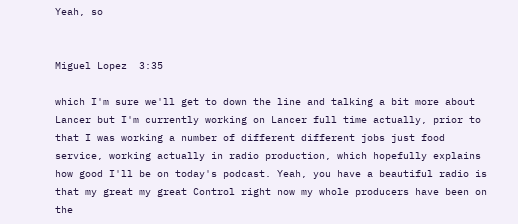Yeah, so


Miguel Lopez  3:35

which I'm sure we'll get to down the line and talking a bit more about Lancer but I'm currently working on Lancer full time actually, prior to that I was working a number of different different jobs just food service, working actually in radio production, which hopefully explains how good I'll be on today's podcast. Yeah, you have a beautiful radio is that my great my great Control right now my whole producers have been on the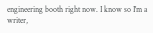engineering booth right now. I know so I'm a writer,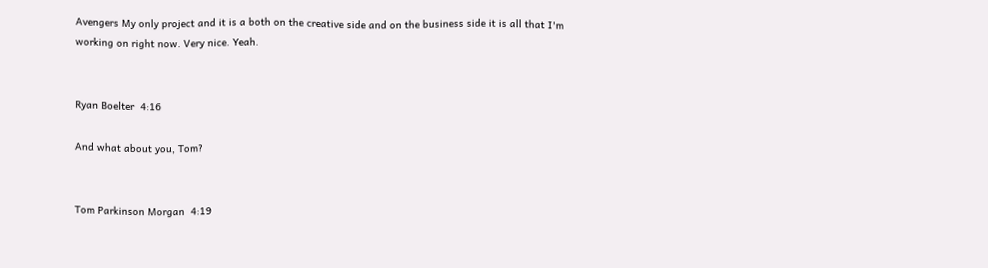Avengers My only project and it is a both on the creative side and on the business side it is all that I'm working on right now. Very nice. Yeah.


Ryan Boelter  4:16

And what about you, Tom?


Tom Parkinson Morgan  4:19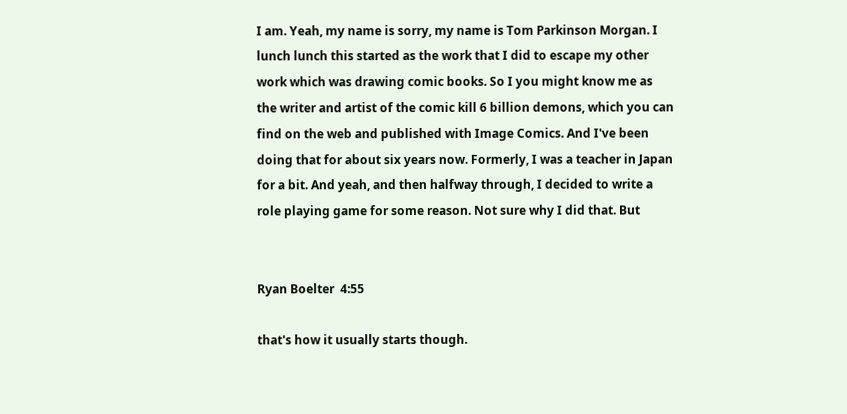I am. Yeah, my name is sorry, my name is Tom Parkinson Morgan. I lunch lunch this started as the work that I did to escape my other work which was drawing comic books. So I you might know me as the writer and artist of the comic kill 6 billion demons, which you can find on the web and published with Image Comics. And I've been doing that for about six years now. Formerly, I was a teacher in Japan for a bit. And yeah, and then halfway through, I decided to write a role playing game for some reason. Not sure why I did that. But


Ryan Boelter  4:55

that's how it usually starts though.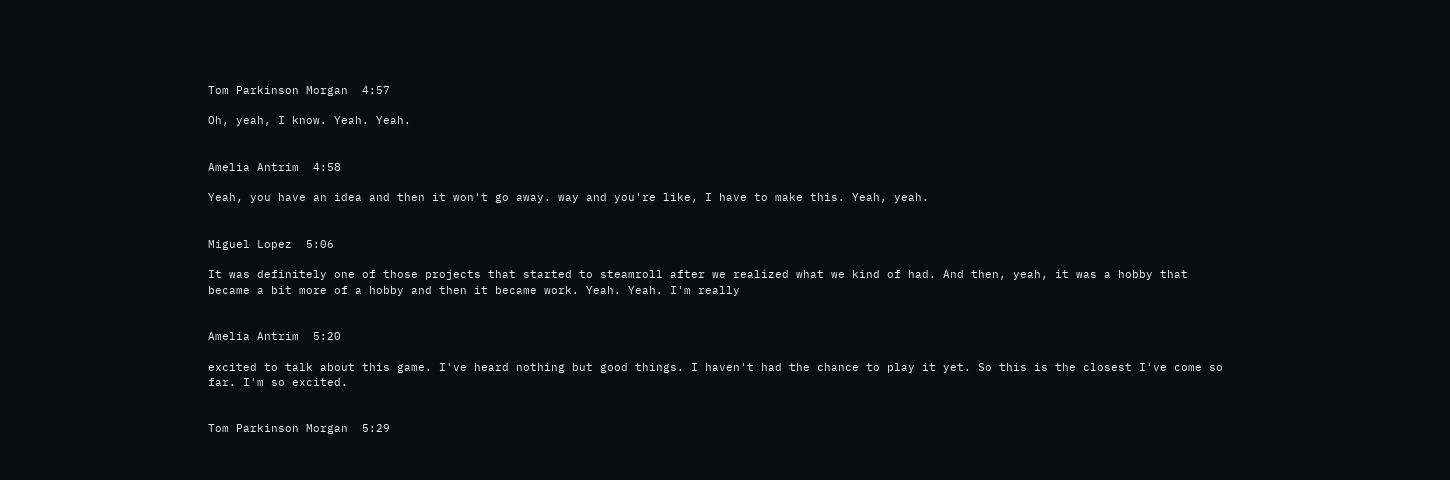Tom Parkinson Morgan  4:57

Oh, yeah, I know. Yeah. Yeah.


Amelia Antrim  4:58

Yeah, you have an idea and then it won't go away. way and you're like, I have to make this. Yeah, yeah.


Miguel Lopez  5:06

It was definitely one of those projects that started to steamroll after we realized what we kind of had. And then, yeah, it was a hobby that became a bit more of a hobby and then it became work. Yeah. Yeah. I'm really


Amelia Antrim  5:20

excited to talk about this game. I've heard nothing but good things. I haven't had the chance to play it yet. So this is the closest I've come so far. I'm so excited.


Tom Parkinson Morgan  5:29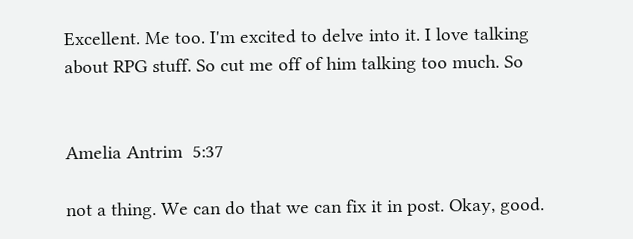Excellent. Me too. I'm excited to delve into it. I love talking about RPG stuff. So cut me off of him talking too much. So


Amelia Antrim  5:37

not a thing. We can do that we can fix it in post. Okay, good.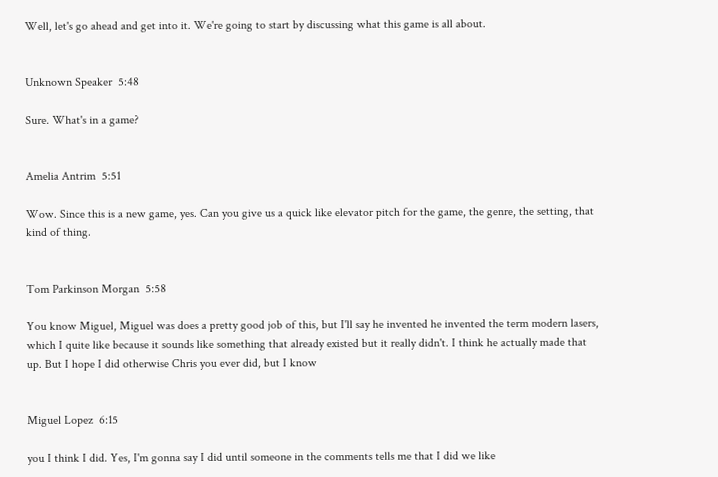Well, let's go ahead and get into it. We're going to start by discussing what this game is all about.


Unknown Speaker  5:48

Sure. What's in a game?


Amelia Antrim  5:51

Wow. Since this is a new game, yes. Can you give us a quick like elevator pitch for the game, the genre, the setting, that kind of thing.


Tom Parkinson Morgan  5:58

You know Miguel, Miguel was does a pretty good job of this, but I'll say he invented he invented the term modern lasers, which I quite like because it sounds like something that already existed but it really didn't. I think he actually made that up. But I hope I did otherwise Chris you ever did, but I know


Miguel Lopez  6:15

you I think I did. Yes, I'm gonna say I did until someone in the comments tells me that I did we like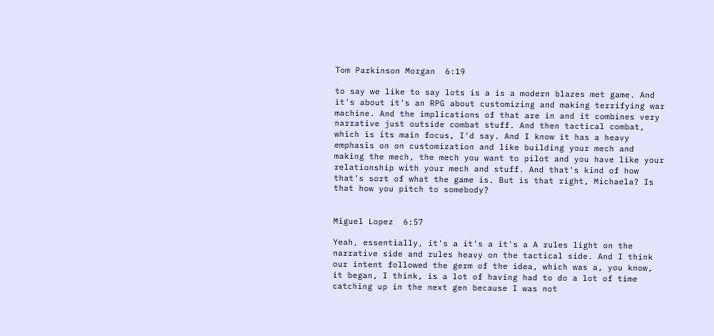Tom Parkinson Morgan  6:19

to say we like to say lots is a is a modern blazes met game. And it's about it's an RPG about customizing and making terrifying war machine. And the implications of that are in and it combines very narrative just outside combat stuff. And then tactical combat, which is its main focus, I'd say. And I know it has a heavy emphasis on on customization and like building your mech and making the mech, the mech you want to pilot and you have like your relationship with your mech and stuff. And that's kind of how that's sort of what the game is. But is that right, Michaela? Is that how you pitch to somebody?


Miguel Lopez  6:57

Yeah, essentially, it's a it's a it's a A rules light on the narrative side and rules heavy on the tactical side. And I think our intent followed the germ of the idea, which was a, you know, it began, I think, is a lot of having had to do a lot of time catching up in the next gen because I was not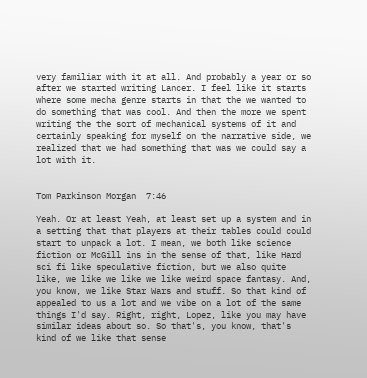very familiar with it at all. And probably a year or so after we started writing Lancer. I feel like it starts where some mecha genre starts in that the we wanted to do something that was cool. And then the more we spent writing the the sort of mechanical systems of it and certainly speaking for myself on the narrative side, we realized that we had something that was we could say a lot with it.


Tom Parkinson Morgan  7:46

Yeah. Or at least Yeah, at least set up a system and in a setting that that players at their tables could could start to unpack a lot. I mean, we both like science fiction or McGill ins in the sense of that, like Hard sci fi like speculative fiction, but we also quite like, we like we like we like weird space fantasy. And, you know, we like Star Wars and stuff. So that kind of appealed to us a lot and we vibe on a lot of the same things I'd say. Right, right, Lopez, like you may have similar ideas about so. So that's, you know, that's kind of we like that sense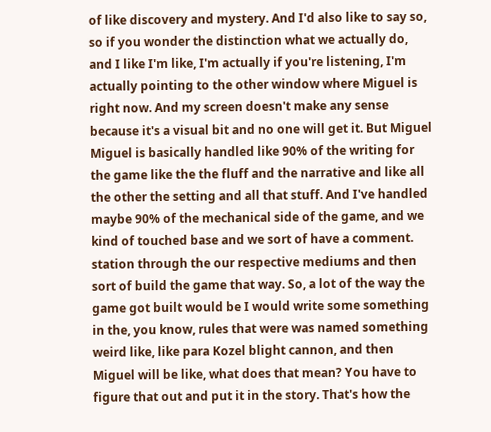of like discovery and mystery. And I'd also like to say so, so if you wonder the distinction what we actually do, and I like I'm like, I'm actually if you're listening, I'm actually pointing to the other window where Miguel is right now. And my screen doesn't make any sense because it's a visual bit and no one will get it. But Miguel Miguel is basically handled like 90% of the writing for the game like the the fluff and the narrative and like all the other the setting and all that stuff. And I've handled maybe 90% of the mechanical side of the game, and we kind of touched base and we sort of have a comment. station through the our respective mediums and then sort of build the game that way. So, a lot of the way the game got built would be I would write some something in the, you know, rules that were was named something weird like, like para Kozel blight cannon, and then Miguel will be like, what does that mean? You have to figure that out and put it in the story. That's how the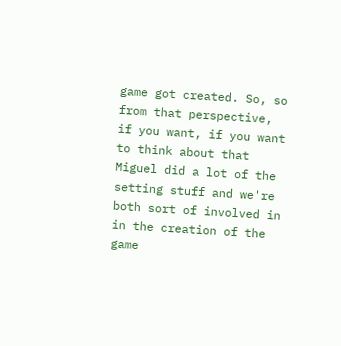game got created. So, so from that perspective, if you want, if you want to think about that Miguel did a lot of the setting stuff and we're both sort of involved in in the creation of the game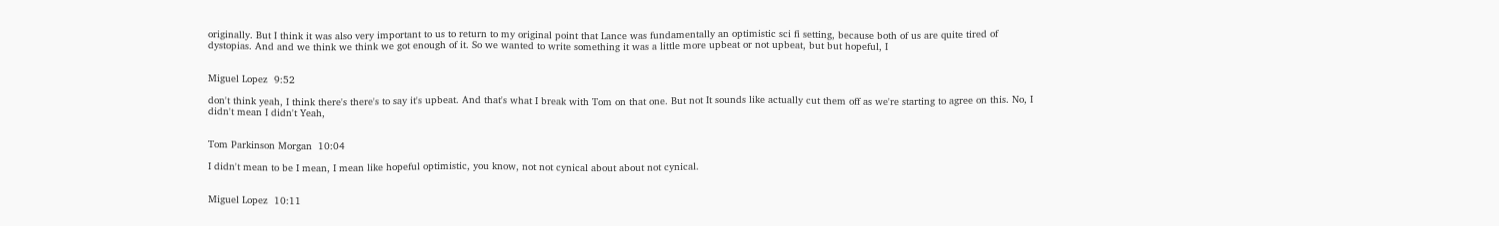originally. But I think it was also very important to us to return to my original point that Lance was fundamentally an optimistic sci fi setting, because both of us are quite tired of dystopias. And and we think we think we got enough of it. So we wanted to write something it was a little more upbeat or not upbeat, but but hopeful, I


Miguel Lopez  9:52

don't think yeah, I think there's there's to say it's upbeat. And that's what I break with Tom on that one. But not It sounds like actually cut them off as we're starting to agree on this. No, I didn't mean I didn't Yeah,


Tom Parkinson Morgan  10:04

I didn't mean to be I mean, I mean like hopeful optimistic, you know, not not cynical about about not cynical.


Miguel Lopez  10:11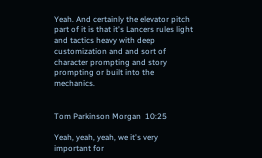Yeah. And certainly the elevator pitch part of it is that it's Lancers rules light and tactics heavy with deep customization and and sort of character prompting and story prompting or built into the mechanics.


Tom Parkinson Morgan  10:25

Yeah, yeah, yeah, we it's very important for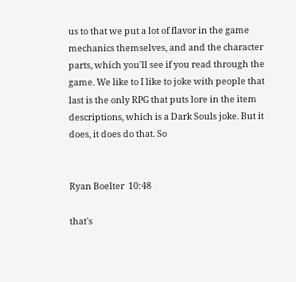us to that we put a lot of flavor in the game mechanics themselves, and and the character parts, which you'll see if you read through the game. We like to I like to joke with people that last is the only RPG that puts lore in the item descriptions, which is a Dark Souls joke. But it does, it does do that. So


Ryan Boelter  10:48

that's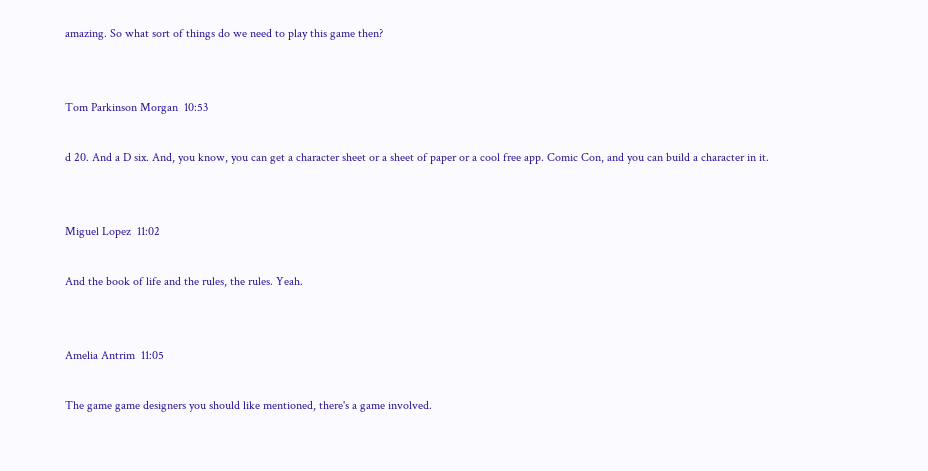amazing. So what sort of things do we need to play this game then?


Tom Parkinson Morgan  10:53

d 20. And a D six. And, you know, you can get a character sheet or a sheet of paper or a cool free app. Comic Con, and you can build a character in it.


Miguel Lopez  11:02

And the book of life and the rules, the rules. Yeah.


Amelia Antrim  11:05

The game game designers you should like mentioned, there's a game involved.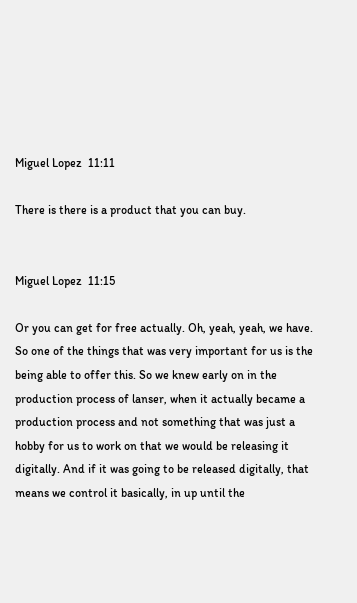Miguel Lopez  11:11

There is there is a product that you can buy.


Miguel Lopez  11:15

Or you can get for free actually. Oh, yeah, yeah, we have. So one of the things that was very important for us is the being able to offer this. So we knew early on in the production process of lanser, when it actually became a production process and not something that was just a hobby for us to work on that we would be releasing it digitally. And if it was going to be released digitally, that means we control it basically, in up until the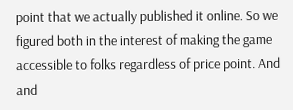point that we actually published it online. So we figured both in the interest of making the game accessible to folks regardless of price point. And and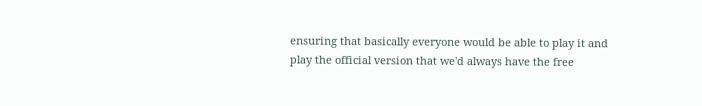ensuring that basically everyone would be able to play it and play the official version that we'd always have the free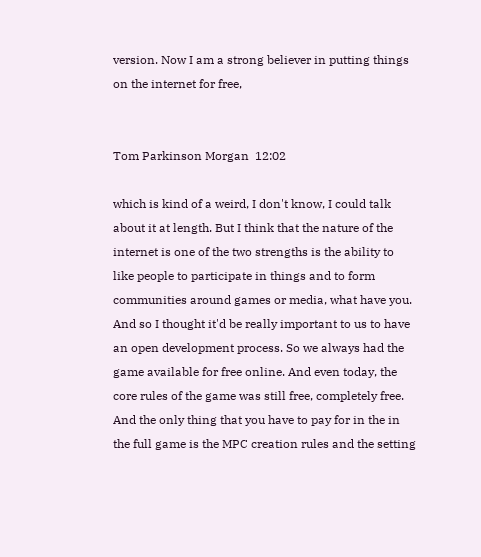version. Now I am a strong believer in putting things on the internet for free,


Tom Parkinson Morgan  12:02

which is kind of a weird, I don't know, I could talk about it at length. But I think that the nature of the internet is one of the two strengths is the ability to like people to participate in things and to form communities around games or media, what have you. And so I thought it'd be really important to us to have an open development process. So we always had the game available for free online. And even today, the core rules of the game was still free, completely free. And the only thing that you have to pay for in the in the full game is the MPC creation rules and the setting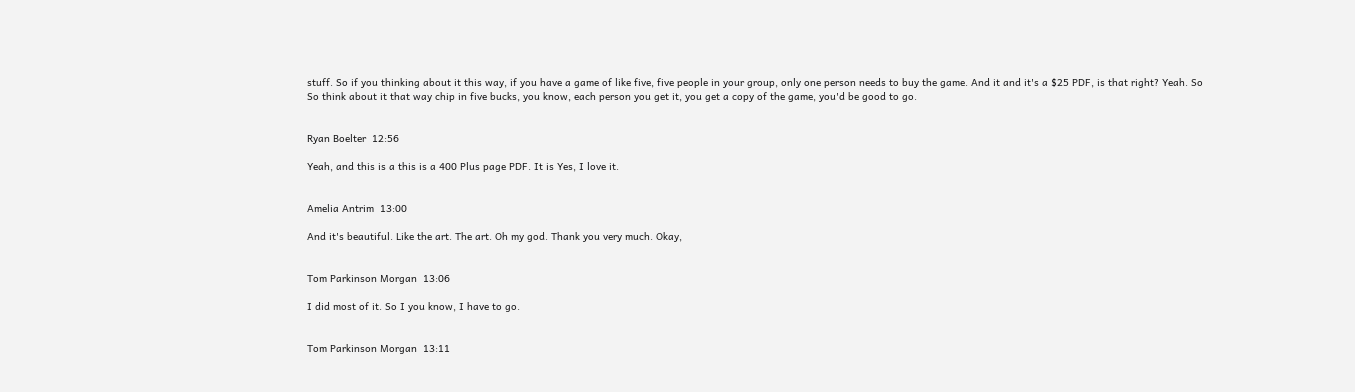stuff. So if you thinking about it this way, if you have a game of like five, five people in your group, only one person needs to buy the game. And it and it's a $25 PDF, is that right? Yeah. So So think about it that way chip in five bucks, you know, each person you get it, you get a copy of the game, you'd be good to go.


Ryan Boelter  12:56

Yeah, and this is a this is a 400 Plus page PDF. It is Yes, I love it.


Amelia Antrim  13:00

And it's beautiful. Like the art. The art. Oh my god. Thank you very much. Okay,


Tom Parkinson Morgan  13:06

I did most of it. So I you know, I have to go.


Tom Parkinson Morgan  13:11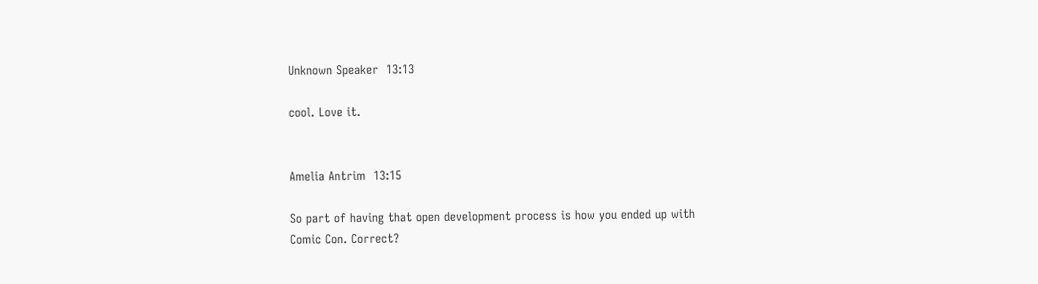Unknown Speaker  13:13

cool. Love it.


Amelia Antrim  13:15

So part of having that open development process is how you ended up with Comic Con. Correct?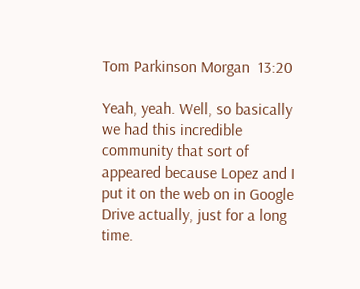Tom Parkinson Morgan  13:20

Yeah, yeah. Well, so basically we had this incredible community that sort of appeared because Lopez and I put it on the web on in Google Drive actually, just for a long time.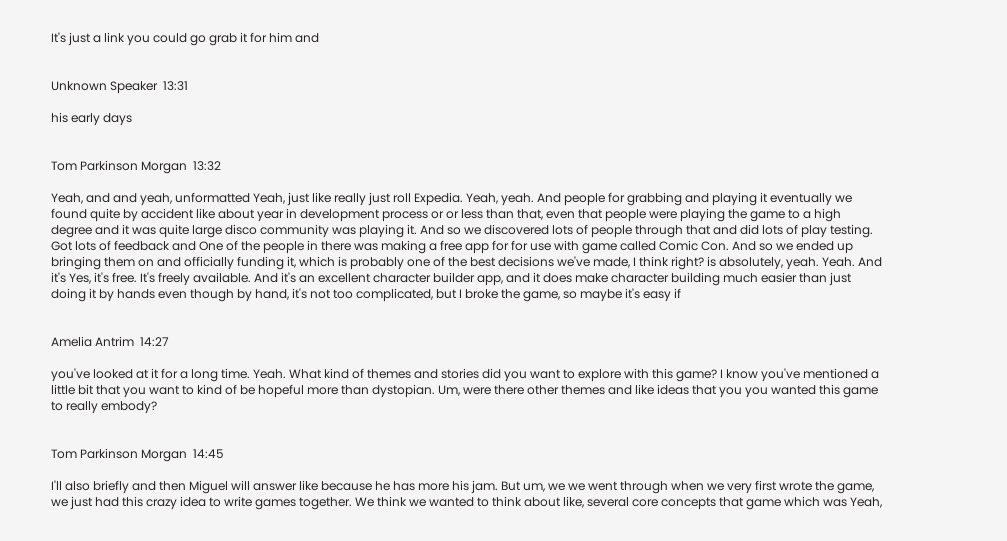It's just a link you could go grab it for him and


Unknown Speaker  13:31

his early days


Tom Parkinson Morgan  13:32

Yeah, and and yeah, unformatted Yeah, just like really just roll Expedia. Yeah, yeah. And people for grabbing and playing it eventually we found quite by accident like about year in development process or or less than that, even that people were playing the game to a high degree and it was quite large disco community was playing it. And so we discovered lots of people through that and did lots of play testing. Got lots of feedback and One of the people in there was making a free app for for use with game called Comic Con. And so we ended up bringing them on and officially funding it, which is probably one of the best decisions we've made, I think right? is absolutely, yeah. Yeah. And it's Yes, it's free. It's freely available. And it's an excellent character builder app, and it does make character building much easier than just doing it by hands even though by hand, it's not too complicated, but I broke the game, so maybe it's easy if


Amelia Antrim  14:27

you've looked at it for a long time. Yeah. What kind of themes and stories did you want to explore with this game? I know you've mentioned a little bit that you want to kind of be hopeful more than dystopian. Um, were there other themes and like ideas that you you wanted this game to really embody?


Tom Parkinson Morgan  14:45

I'll also briefly and then Miguel will answer like because he has more his jam. But um, we we went through when we very first wrote the game, we just had this crazy idea to write games together. We think we wanted to think about like, several core concepts that game which was Yeah,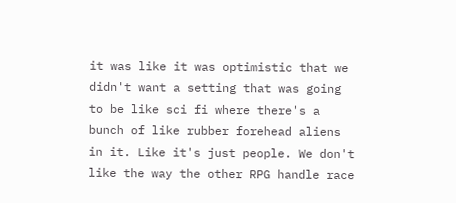it was like it was optimistic that we didn't want a setting that was going to be like sci fi where there's a bunch of like rubber forehead aliens in it. Like it's just people. We don't like the way the other RPG handle race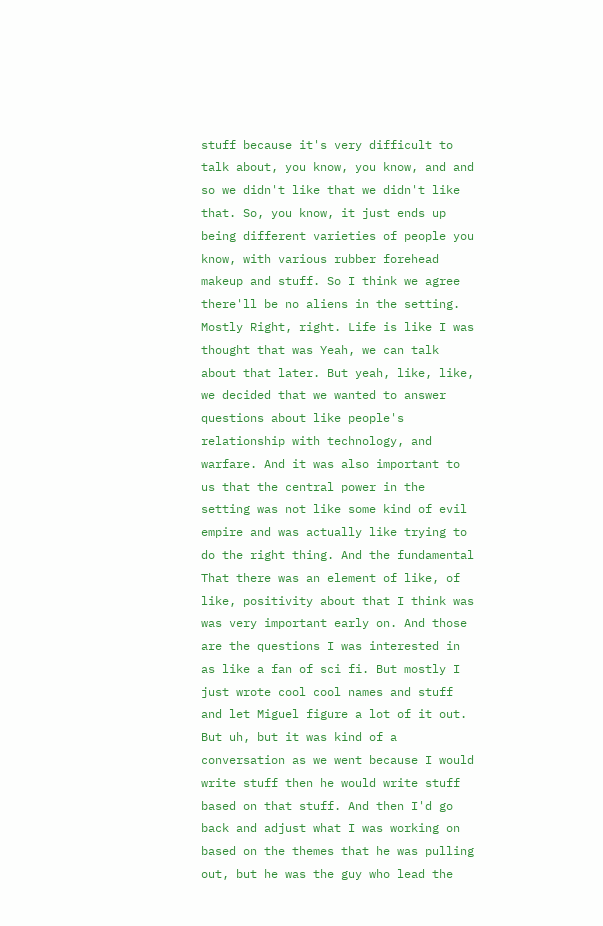stuff because it's very difficult to talk about, you know, you know, and and so we didn't like that we didn't like that. So, you know, it just ends up being different varieties of people you know, with various rubber forehead makeup and stuff. So I think we agree there'll be no aliens in the setting. Mostly Right, right. Life is like I was thought that was Yeah, we can talk about that later. But yeah, like, like, we decided that we wanted to answer questions about like people's relationship with technology, and warfare. And it was also important to us that the central power in the setting was not like some kind of evil empire and was actually like trying to do the right thing. And the fundamental That there was an element of like, of like, positivity about that I think was was very important early on. And those are the questions I was interested in as like a fan of sci fi. But mostly I just wrote cool cool names and stuff and let Miguel figure a lot of it out. But uh, but it was kind of a conversation as we went because I would write stuff then he would write stuff based on that stuff. And then I'd go back and adjust what I was working on based on the themes that he was pulling out, but he was the guy who lead the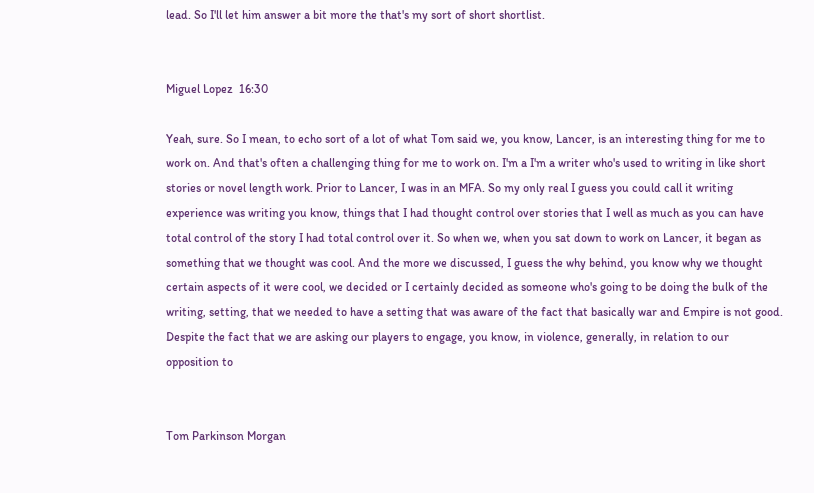lead. So I'll let him answer a bit more the that's my sort of short shortlist.


Miguel Lopez  16:30

Yeah, sure. So I mean, to echo sort of a lot of what Tom said we, you know, Lancer, is an interesting thing for me to work on. And that's often a challenging thing for me to work on. I'm a I'm a writer who's used to writing in like short stories or novel length work. Prior to Lancer, I was in an MFA. So my only real I guess you could call it writing experience was writing you know, things that I had thought control over stories that I well as much as you can have total control of the story I had total control over it. So when we, when you sat down to work on Lancer, it began as something that we thought was cool. And the more we discussed, I guess the why behind, you know why we thought certain aspects of it were cool, we decided or I certainly decided as someone who's going to be doing the bulk of the writing, setting, that we needed to have a setting that was aware of the fact that basically war and Empire is not good. Despite the fact that we are asking our players to engage, you know, in violence, generally, in relation to our opposition to


Tom Parkinson Morgan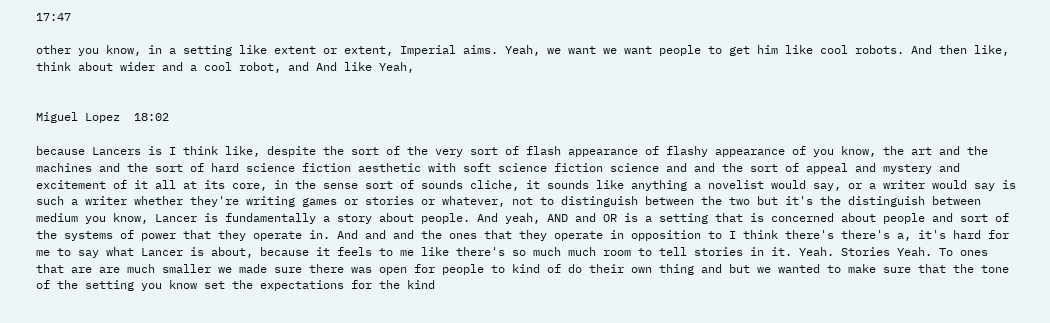17:47

other you know, in a setting like extent or extent, Imperial aims. Yeah, we want we want people to get him like cool robots. And then like, think about wider and a cool robot, and And like Yeah,


Miguel Lopez  18:02

because Lancers is I think like, despite the sort of the very sort of flash appearance of flashy appearance of you know, the art and the machines and the sort of hard science fiction aesthetic with soft science fiction science and and the sort of appeal and mystery and excitement of it all at its core, in the sense sort of sounds cliche, it sounds like anything a novelist would say, or a writer would say is such a writer whether they're writing games or stories or whatever, not to distinguish between the two but it's the distinguish between medium you know, Lancer is fundamentally a story about people. And yeah, AND and OR is a setting that is concerned about people and sort of the systems of power that they operate in. And and and the ones that they operate in opposition to I think there's there's a, it's hard for me to say what Lancer is about, because it feels to me like there's so much much room to tell stories in it. Yeah. Stories Yeah. To ones that are are much smaller we made sure there was open for people to kind of do their own thing and but we wanted to make sure that the tone of the setting you know set the expectations for the kind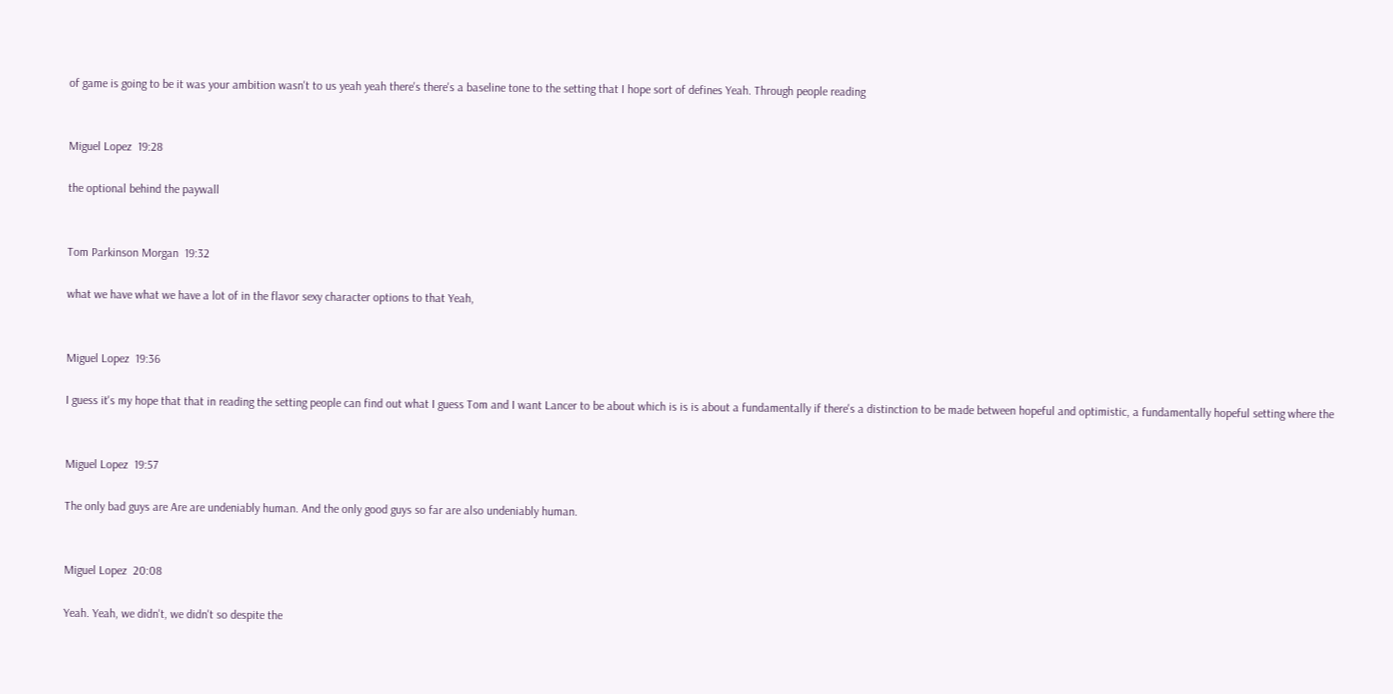of game is going to be it was your ambition wasn't to us yeah yeah there's there's a baseline tone to the setting that I hope sort of defines Yeah. Through people reading


Miguel Lopez  19:28

the optional behind the paywall


Tom Parkinson Morgan  19:32

what we have what we have a lot of in the flavor sexy character options to that Yeah,


Miguel Lopez  19:36

I guess it's my hope that that in reading the setting people can find out what I guess Tom and I want Lancer to be about which is is is about a fundamentally if there's a distinction to be made between hopeful and optimistic, a fundamentally hopeful setting where the


Miguel Lopez  19:57

The only bad guys are Are are undeniably human. And the only good guys so far are also undeniably human.


Miguel Lopez  20:08

Yeah. Yeah, we didn't, we didn't so despite the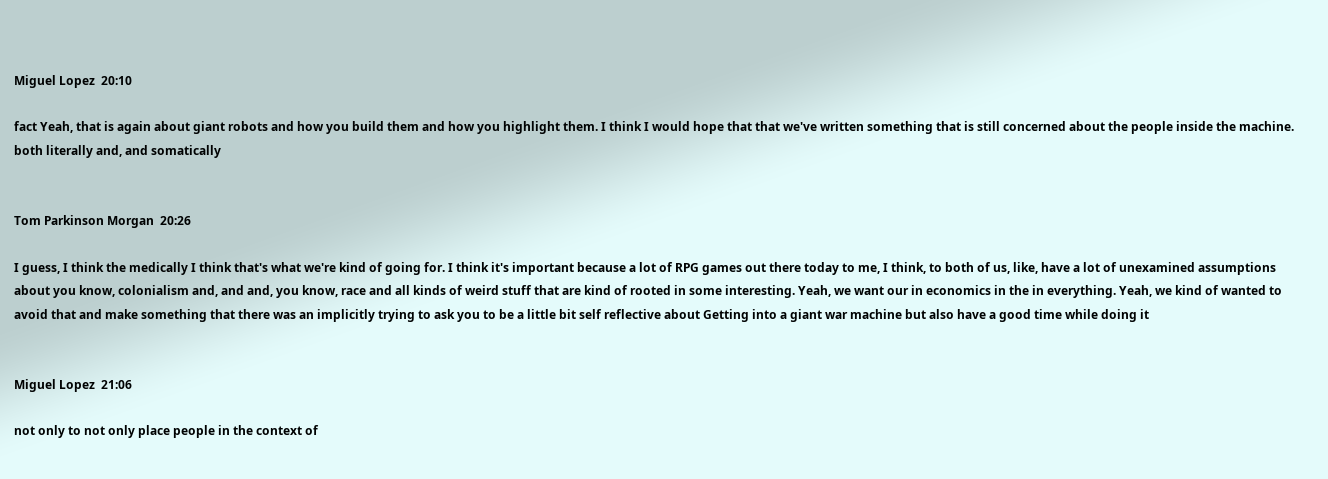Miguel Lopez  20:10

fact Yeah, that is again about giant robots and how you build them and how you highlight them. I think I would hope that that we've written something that is still concerned about the people inside the machine. both literally and, and somatically


Tom Parkinson Morgan  20:26

I guess, I think the medically I think that's what we're kind of going for. I think it's important because a lot of RPG games out there today to me, I think, to both of us, like, have a lot of unexamined assumptions about you know, colonialism and, and and, you know, race and all kinds of weird stuff that are kind of rooted in some interesting. Yeah, we want our in economics in the in everything. Yeah, we kind of wanted to avoid that and make something that there was an implicitly trying to ask you to be a little bit self reflective about Getting into a giant war machine but also have a good time while doing it


Miguel Lopez  21:06

not only to not only place people in the context of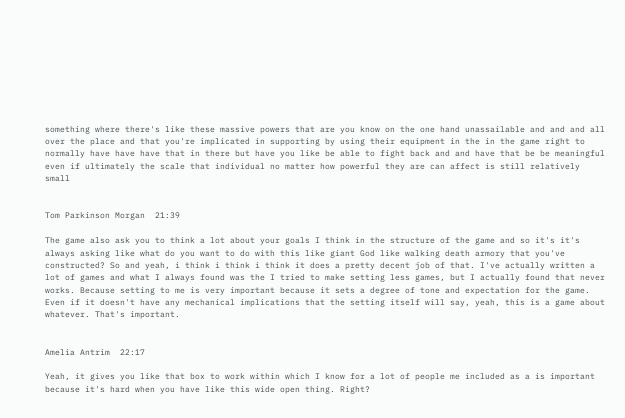something where there's like these massive powers that are you know on the one hand unassailable and and and all over the place and that you're implicated in supporting by using their equipment in the in the game right to normally have have have that in there but have you like be able to fight back and and have that be be meaningful even if ultimately the scale that individual no matter how powerful they are can affect is still relatively small


Tom Parkinson Morgan  21:39

The game also ask you to think a lot about your goals I think in the structure of the game and so it's it's always asking like what do you want to do with this like giant God like walking death armory that you've constructed? So and yeah, i think i think i think it does a pretty decent job of that. I've actually written a lot of games and what I always found was the I tried to make setting less games, but I actually found that never works. Because setting to me is very important because it sets a degree of tone and expectation for the game. Even if it doesn't have any mechanical implications that the setting itself will say, yeah, this is a game about whatever. That's important.


Amelia Antrim  22:17

Yeah, it gives you like that box to work within which I know for a lot of people me included as a is important because it's hard when you have like this wide open thing. Right?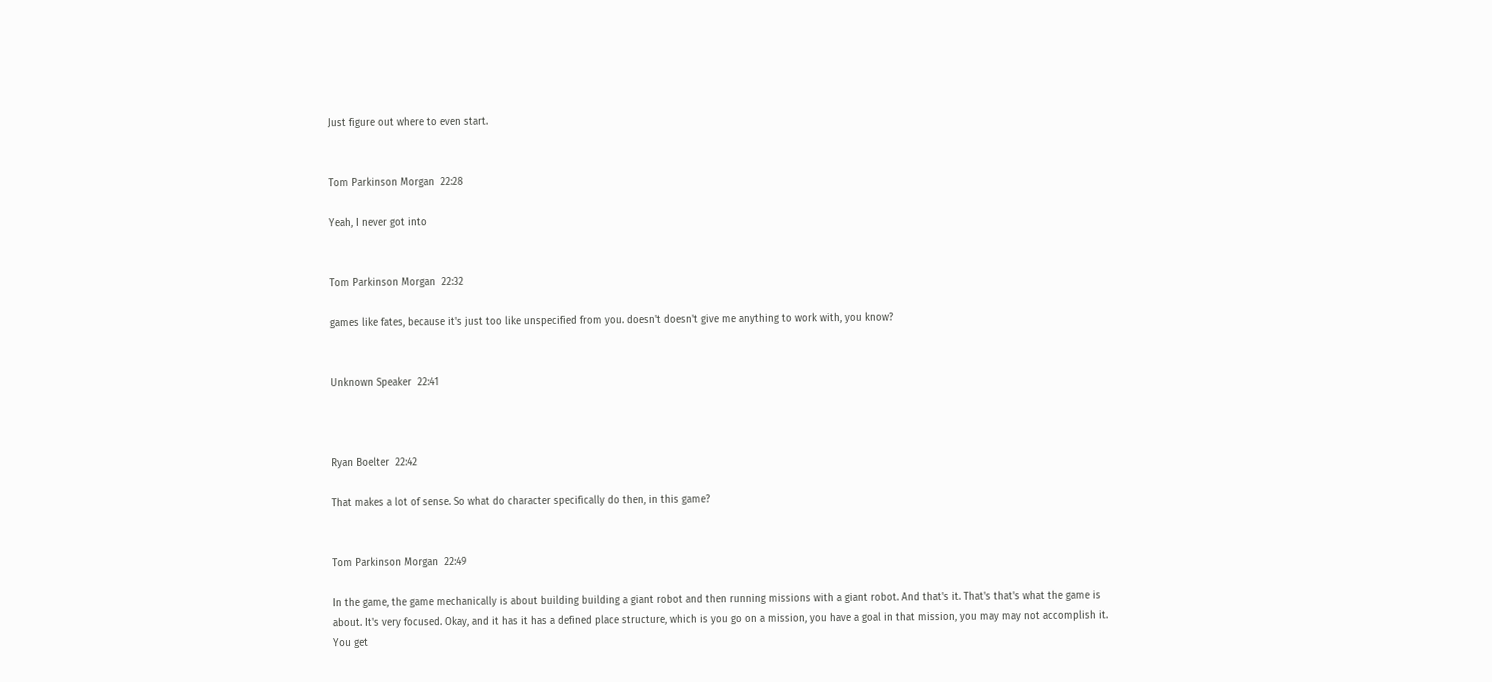Just figure out where to even start.


Tom Parkinson Morgan  22:28

Yeah, I never got into


Tom Parkinson Morgan  22:32

games like fates, because it's just too like unspecified from you. doesn't doesn't give me anything to work with, you know?


Unknown Speaker  22:41



Ryan Boelter  22:42

That makes a lot of sense. So what do character specifically do then, in this game?


Tom Parkinson Morgan  22:49

In the game, the game mechanically is about building building a giant robot and then running missions with a giant robot. And that's it. That's that's what the game is about. It's very focused. Okay, and it has it has a defined place structure, which is you go on a mission, you have a goal in that mission, you may may not accomplish it. You get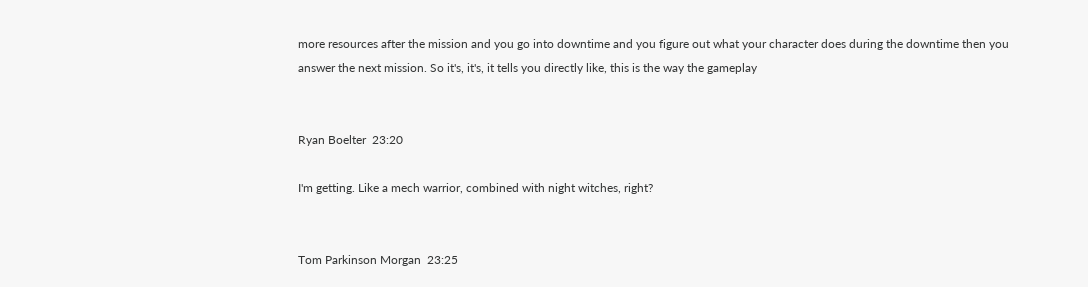more resources after the mission and you go into downtime and you figure out what your character does during the downtime then you answer the next mission. So it's, it's, it tells you directly like, this is the way the gameplay


Ryan Boelter  23:20

I'm getting. Like a mech warrior, combined with night witches, right?


Tom Parkinson Morgan  23:25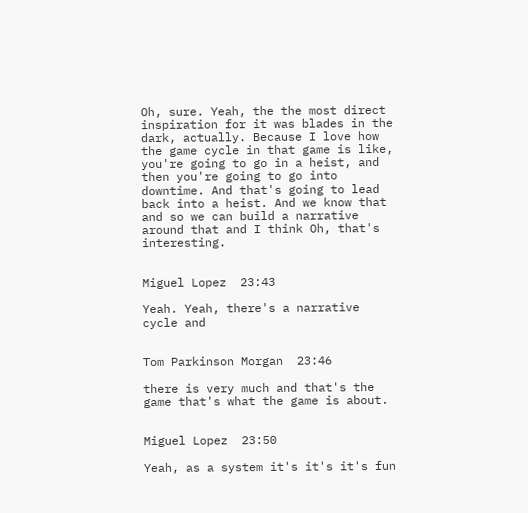Oh, sure. Yeah, the the most direct inspiration for it was blades in the dark, actually. Because I love how the game cycle in that game is like, you're going to go in a heist, and then you're going to go into downtime. And that's going to lead back into a heist. And we know that and so we can build a narrative around that and I think Oh, that's interesting.


Miguel Lopez  23:43

Yeah. Yeah, there's a narrative cycle and


Tom Parkinson Morgan  23:46

there is very much and that's the game that's what the game is about.


Miguel Lopez  23:50

Yeah, as a system it's it's it's fun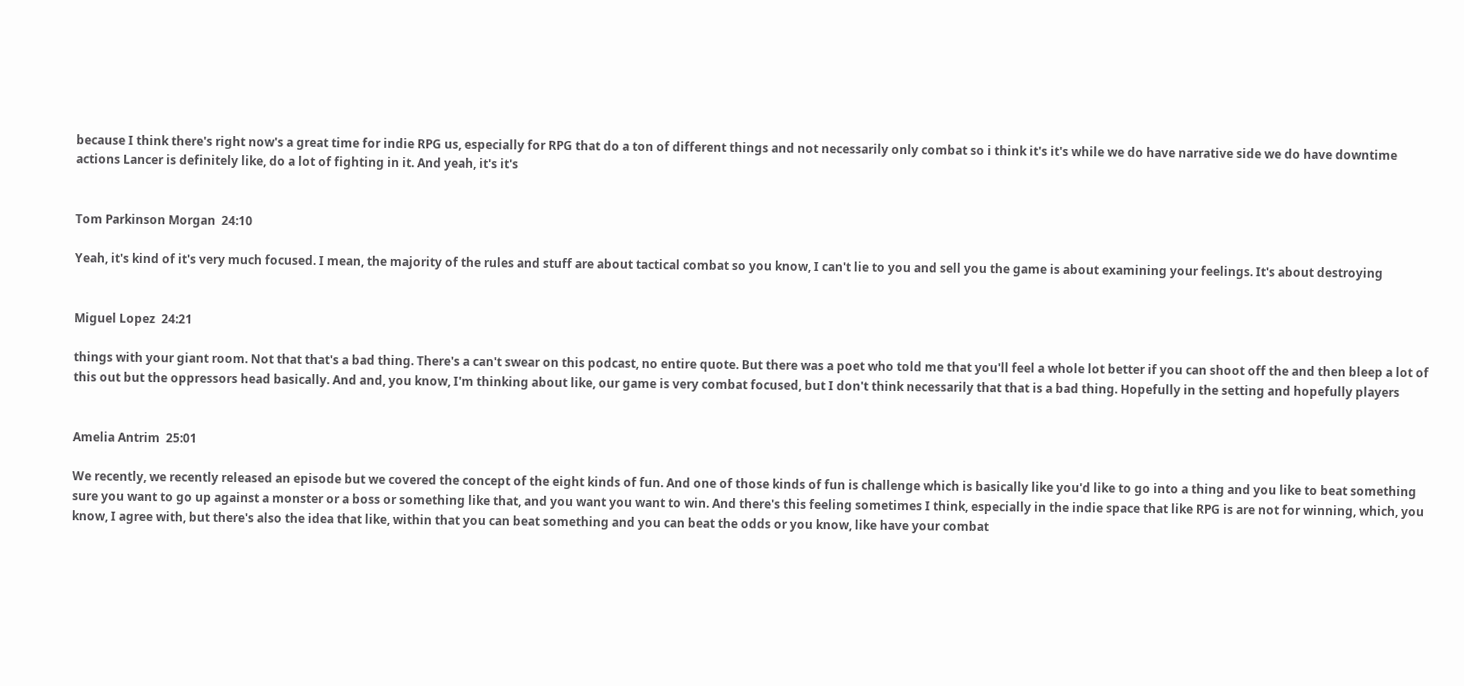because I think there's right now's a great time for indie RPG us, especially for RPG that do a ton of different things and not necessarily only combat so i think it's it's while we do have narrative side we do have downtime actions Lancer is definitely like, do a lot of fighting in it. And yeah, it's it's


Tom Parkinson Morgan  24:10

Yeah, it's kind of it's very much focused. I mean, the majority of the rules and stuff are about tactical combat so you know, I can't lie to you and sell you the game is about examining your feelings. It's about destroying


Miguel Lopez  24:21

things with your giant room. Not that that's a bad thing. There's a can't swear on this podcast, no entire quote. But there was a poet who told me that you'll feel a whole lot better if you can shoot off the and then bleep a lot of this out but the oppressors head basically. And and, you know, I'm thinking about like, our game is very combat focused, but I don't think necessarily that that is a bad thing. Hopefully in the setting and hopefully players


Amelia Antrim  25:01

We recently, we recently released an episode but we covered the concept of the eight kinds of fun. And one of those kinds of fun is challenge which is basically like you'd like to go into a thing and you like to beat something sure you want to go up against a monster or a boss or something like that, and you want you want to win. And there's this feeling sometimes I think, especially in the indie space that like RPG is are not for winning, which, you know, I agree with, but there's also the idea that like, within that you can beat something and you can beat the odds or you know, like have your combat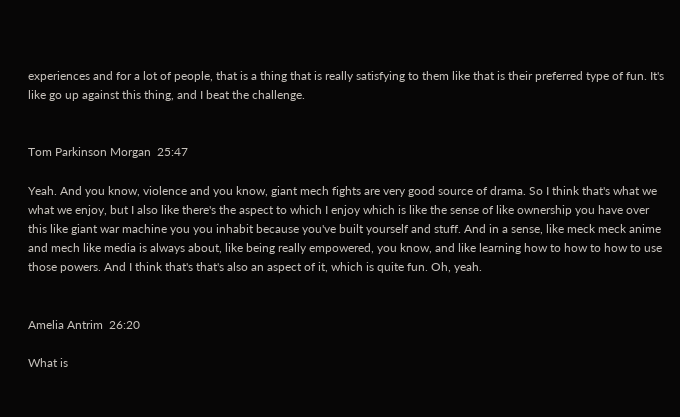experiences and for a lot of people, that is a thing that is really satisfying to them like that is their preferred type of fun. It's like go up against this thing, and I beat the challenge.


Tom Parkinson Morgan  25:47

Yeah. And you know, violence and you know, giant mech fights are very good source of drama. So I think that's what we what we enjoy, but I also like there's the aspect to which I enjoy which is like the sense of like ownership you have over this like giant war machine you you inhabit because you've built yourself and stuff. And in a sense, like meck meck anime and mech like media is always about, like being really empowered, you know, and like learning how to how to how to use those powers. And I think that's that's also an aspect of it, which is quite fun. Oh, yeah.


Amelia Antrim  26:20

What is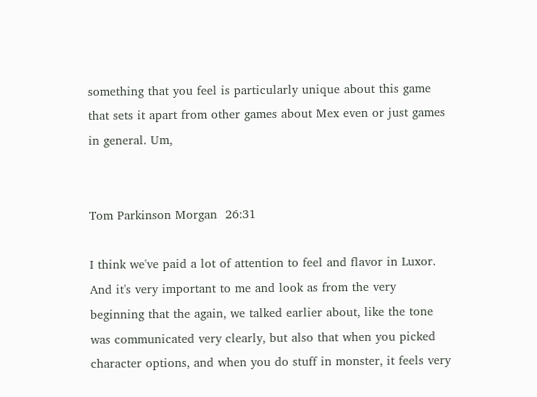something that you feel is particularly unique about this game that sets it apart from other games about Mex even or just games in general. Um,


Tom Parkinson Morgan  26:31

I think we've paid a lot of attention to feel and flavor in Luxor. And it's very important to me and look as from the very beginning that the again, we talked earlier about, like the tone was communicated very clearly, but also that when you picked character options, and when you do stuff in monster, it feels very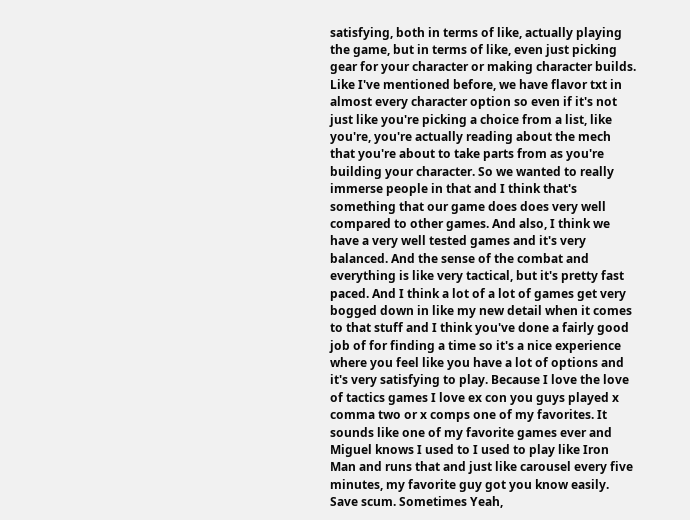satisfying, both in terms of like, actually playing the game, but in terms of like, even just picking gear for your character or making character builds. Like I've mentioned before, we have flavor txt in almost every character option so even if it's not just like you're picking a choice from a list, like you're, you're actually reading about the mech that you're about to take parts from as you're building your character. So we wanted to really immerse people in that and I think that's something that our game does does very well compared to other games. And also, I think we have a very well tested games and it's very balanced. And the sense of the combat and everything is like very tactical, but it's pretty fast paced. And I think a lot of a lot of games get very bogged down in like my new detail when it comes to that stuff and I think you've done a fairly good job of for finding a time so it's a nice experience where you feel like you have a lot of options and it's very satisfying to play. Because I love the love of tactics games I love ex con you guys played x comma two or x comps one of my favorites. It sounds like one of my favorite games ever and Miguel knows I used to I used to play like Iron Man and runs that and just like carousel every five minutes, my favorite guy got you know easily. Save scum. Sometimes Yeah,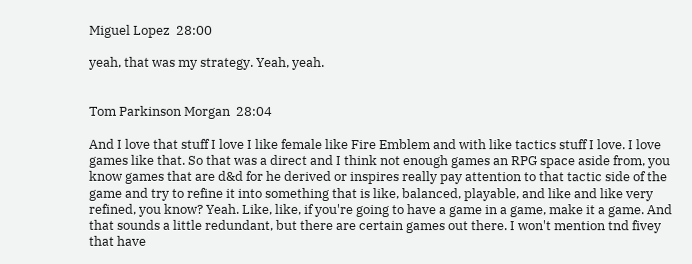Miguel Lopez  28:00

yeah, that was my strategy. Yeah, yeah.


Tom Parkinson Morgan  28:04

And I love that stuff I love I like female like Fire Emblem and with like tactics stuff I love. I love games like that. So that was a direct and I think not enough games an RPG space aside from, you know games that are d&d for he derived or inspires really pay attention to that tactic side of the game and try to refine it into something that is like, balanced, playable, and like and like very refined, you know? Yeah. Like, like, if you're going to have a game in a game, make it a game. And that sounds a little redundant, but there are certain games out there. I won't mention tnd fivey that have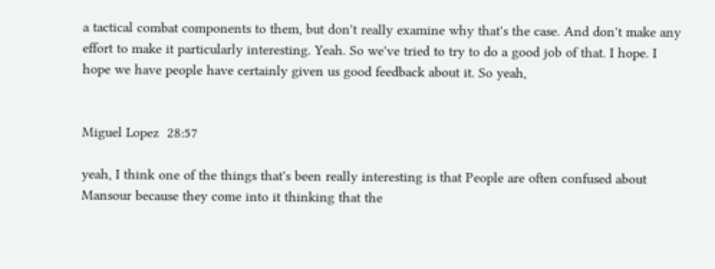a tactical combat components to them, but don't really examine why that's the case. And don't make any effort to make it particularly interesting. Yeah. So we've tried to try to do a good job of that. I hope. I hope we have people have certainly given us good feedback about it. So yeah,


Miguel Lopez  28:57

yeah, I think one of the things that's been really interesting is that People are often confused about Mansour because they come into it thinking that the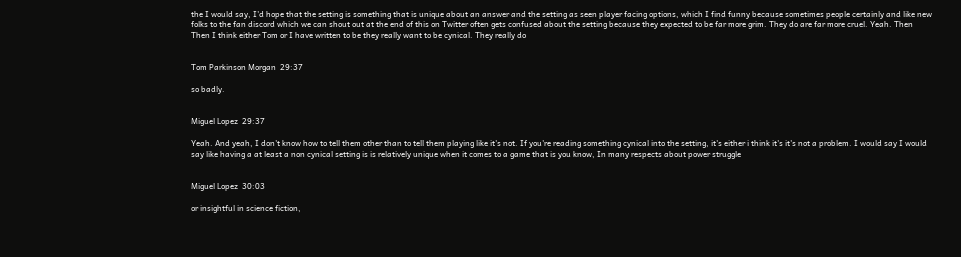the I would say, I'd hope that the setting is something that is unique about an answer and the setting as seen player facing options, which I find funny because sometimes people certainly and like new folks to the fan discord which we can shout out at the end of this on Twitter often gets confused about the setting because they expected to be far more grim. They do are far more cruel. Yeah. Then Then I think either Tom or I have written to be they really want to be cynical. They really do


Tom Parkinson Morgan  29:37

so badly.


Miguel Lopez  29:37

Yeah. And yeah, I don't know how to tell them other than to tell them playing like it's not. If you're reading something cynical into the setting, it's either i think it's it's not a problem. I would say I would say like having a at least a non cynical setting is is relatively unique when it comes to a game that is you know, In many respects about power struggle


Miguel Lopez  30:03

or insightful in science fiction,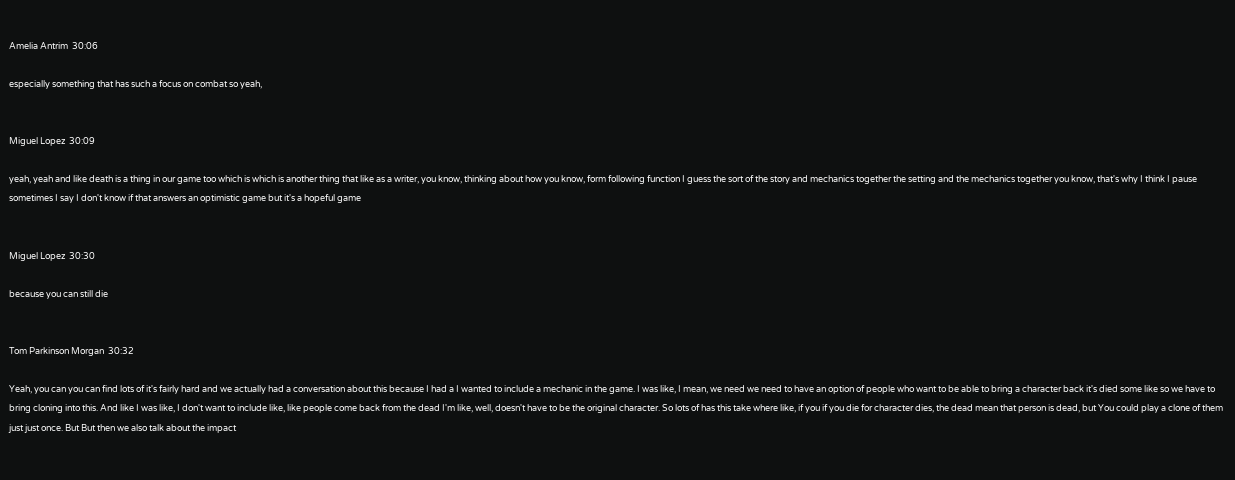Amelia Antrim  30:06

especially something that has such a focus on combat so yeah,


Miguel Lopez  30:09

yeah, yeah and like death is a thing in our game too which is which is another thing that like as a writer, you know, thinking about how you know, form following function I guess the sort of the story and mechanics together the setting and the mechanics together you know, that's why I think I pause sometimes I say I don't know if that answers an optimistic game but it's a hopeful game


Miguel Lopez  30:30

because you can still die


Tom Parkinson Morgan  30:32

Yeah, you can you can find lots of it's fairly hard and we actually had a conversation about this because I had a I wanted to include a mechanic in the game. I was like, I mean, we need we need to have an option of people who want to be able to bring a character back it's died some like so we have to bring cloning into this. And like I was like, I don't want to include like, like people come back from the dead I'm like, well, doesn't have to be the original character. So lots of has this take where like, if you if you die for character dies, the dead mean that person is dead, but You could play a clone of them just just once. But But then we also talk about the impact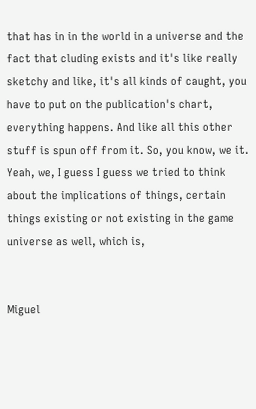that has in in the world in a universe and the fact that cluding exists and it's like really sketchy and like, it's all kinds of caught, you have to put on the publication's chart, everything happens. And like all this other stuff is spun off from it. So, you know, we it. Yeah, we, I guess I guess we tried to think about the implications of things, certain things existing or not existing in the game universe as well, which is,


Miguel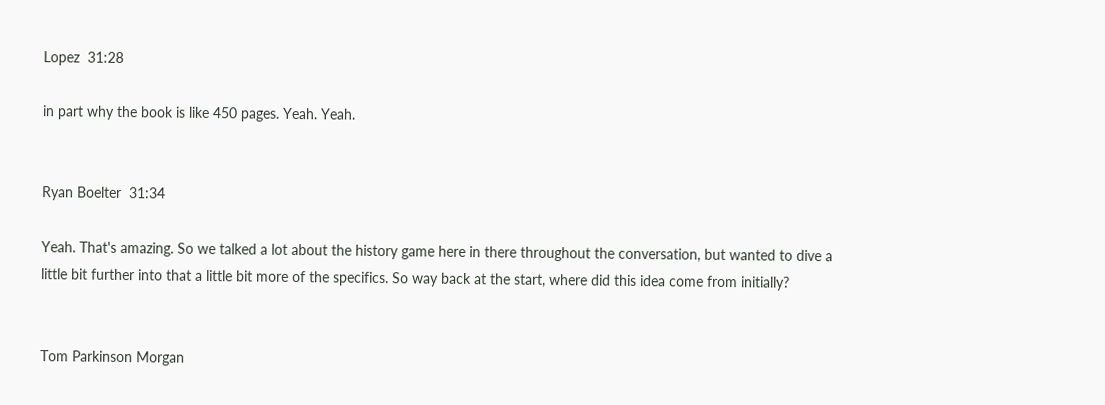Lopez  31:28

in part why the book is like 450 pages. Yeah. Yeah.


Ryan Boelter  31:34

Yeah. That's amazing. So we talked a lot about the history game here in there throughout the conversation, but wanted to dive a little bit further into that a little bit more of the specifics. So way back at the start, where did this idea come from initially?


Tom Parkinson Morgan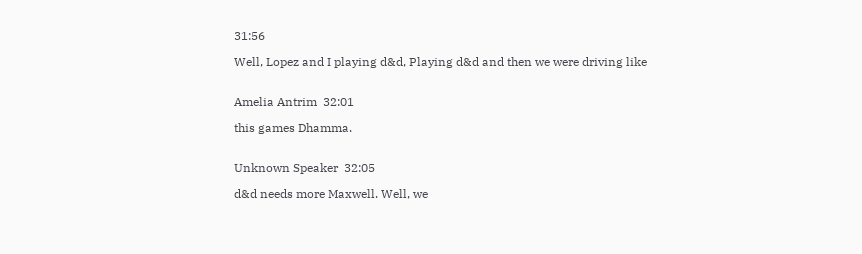31:56

Well, Lopez and I playing d&d, Playing d&d and then we were driving like


Amelia Antrim  32:01

this games Dhamma.


Unknown Speaker  32:05

d&d needs more Maxwell. Well, we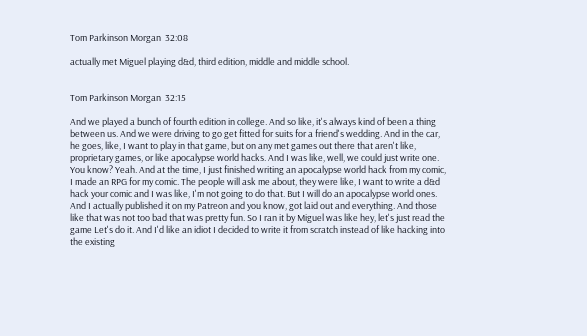Tom Parkinson Morgan  32:08

actually met Miguel playing d&d, third edition, middle and middle school.


Tom Parkinson Morgan  32:15

And we played a bunch of fourth edition in college. And so like, it's always kind of been a thing between us. And we were driving to go get fitted for suits for a friend's wedding. And in the car, he goes, like, I want to play in that game, but on any met games out there that aren't like, proprietary games, or like apocalypse world hacks. And I was like, well, we could just write one. You know? Yeah. And at the time, I just finished writing an apocalypse world hack from my comic, I made an RPG for my comic. The people will ask me about, they were like, I want to write a d&d hack your comic and I was like, I'm not going to do that. But I will do an apocalypse world ones. And I actually published it on my Patreon and you know, got laid out and everything. And those like that was not too bad that was pretty fun. So I ran it by Miguel was like hey, let's just read the game Let's do it. And I'd like an idiot I decided to write it from scratch instead of like hacking into the existing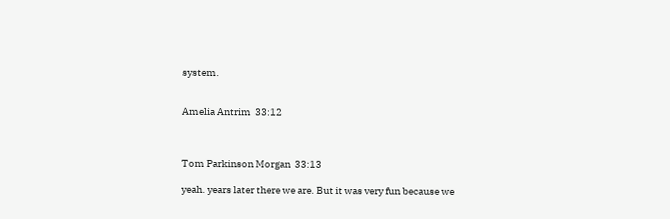system.


Amelia Antrim  33:12



Tom Parkinson Morgan  33:13

yeah. years later there we are. But it was very fun because we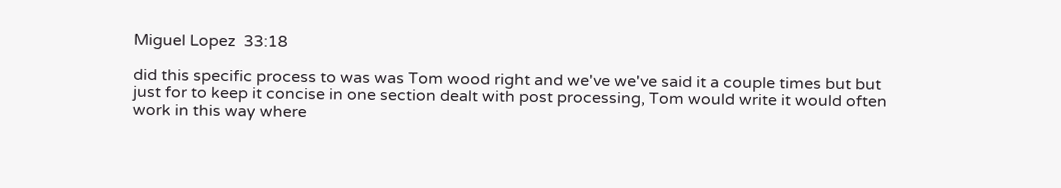Miguel Lopez  33:18

did this specific process to was was Tom wood right and we've we've said it a couple times but but just for to keep it concise in one section dealt with post processing, Tom would write it would often work in this way where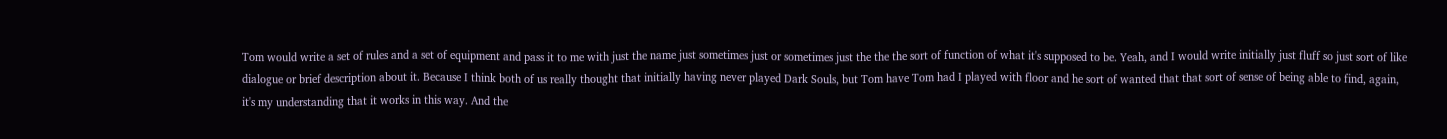Tom would write a set of rules and a set of equipment and pass it to me with just the name just sometimes just or sometimes just the the the sort of function of what it's supposed to be. Yeah, and I would write initially just fluff so just sort of like dialogue or brief description about it. Because I think both of us really thought that initially having never played Dark Souls, but Tom have Tom had I played with floor and he sort of wanted that that sort of sense of being able to find, again, it's my understanding that it works in this way. And the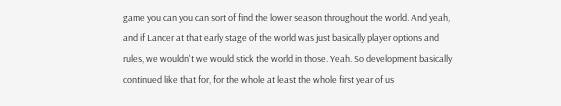game you can you can sort of find the lower season throughout the world. And yeah, and if Lancer at that early stage of the world was just basically player options and rules, we wouldn't we would stick the world in those. Yeah. So development basically continued like that for, for the whole at least the whole first year of us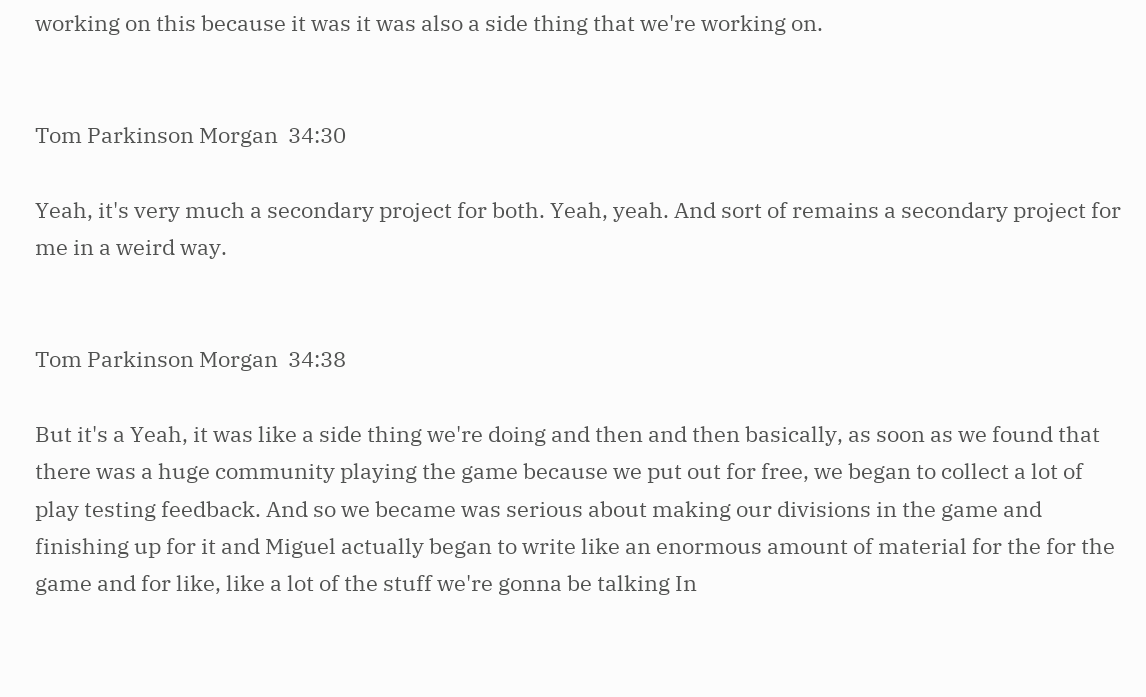working on this because it was it was also a side thing that we're working on.


Tom Parkinson Morgan  34:30

Yeah, it's very much a secondary project for both. Yeah, yeah. And sort of remains a secondary project for me in a weird way.


Tom Parkinson Morgan  34:38

But it's a Yeah, it was like a side thing we're doing and then and then basically, as soon as we found that there was a huge community playing the game because we put out for free, we began to collect a lot of play testing feedback. And so we became was serious about making our divisions in the game and finishing up for it and Miguel actually began to write like an enormous amount of material for the for the game and for like, like a lot of the stuff we're gonna be talking In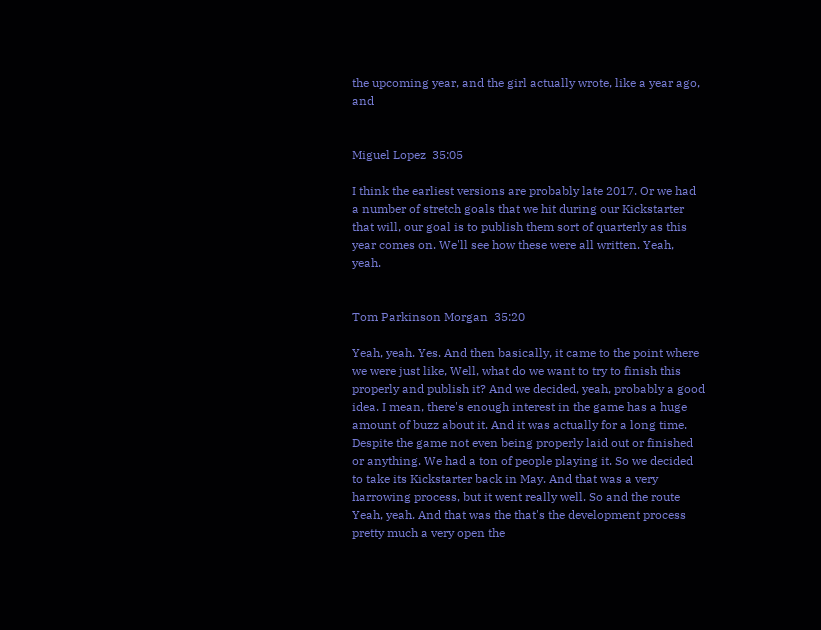the upcoming year, and the girl actually wrote, like a year ago, and


Miguel Lopez  35:05

I think the earliest versions are probably late 2017. Or we had a number of stretch goals that we hit during our Kickstarter that will, our goal is to publish them sort of quarterly as this year comes on. We'll see how these were all written. Yeah, yeah.


Tom Parkinson Morgan  35:20

Yeah, yeah. Yes. And then basically, it came to the point where we were just like, Well, what do we want to try to finish this properly and publish it? And we decided, yeah, probably a good idea. I mean, there's enough interest in the game has a huge amount of buzz about it. And it was actually for a long time. Despite the game not even being properly laid out or finished or anything. We had a ton of people playing it. So we decided to take its Kickstarter back in May. And that was a very harrowing process, but it went really well. So and the route Yeah, yeah. And that was the that's the development process pretty much a very open the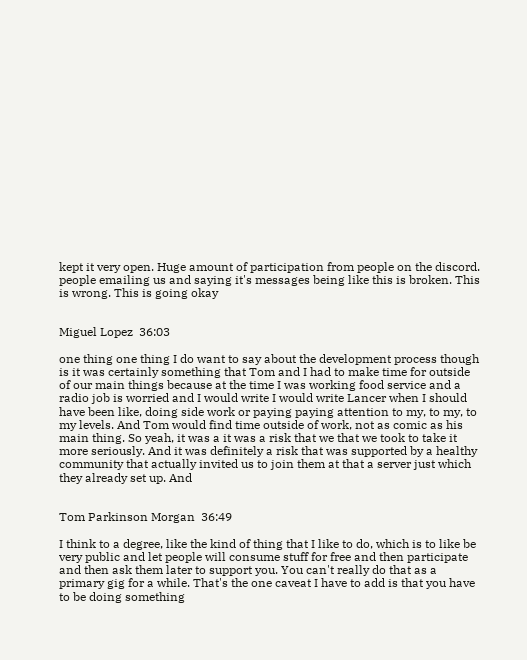kept it very open. Huge amount of participation from people on the discord. people emailing us and saying it's messages being like this is broken. This is wrong. This is going okay


Miguel Lopez  36:03

one thing one thing I do want to say about the development process though is it was certainly something that Tom and I had to make time for outside of our main things because at the time I was working food service and a radio job is worried and I would write I would write Lancer when I should have been like, doing side work or paying paying attention to my, to my, to my levels. And Tom would find time outside of work, not as comic as his main thing. So yeah, it was a it was a risk that we that we took to take it more seriously. And it was definitely a risk that was supported by a healthy community that actually invited us to join them at that a server just which they already set up. And


Tom Parkinson Morgan  36:49

I think to a degree, like the kind of thing that I like to do, which is to like be very public and let people will consume stuff for free and then participate and then ask them later to support you. You can't really do that as a primary gig for a while. That's the one caveat I have to add is that you have to be doing something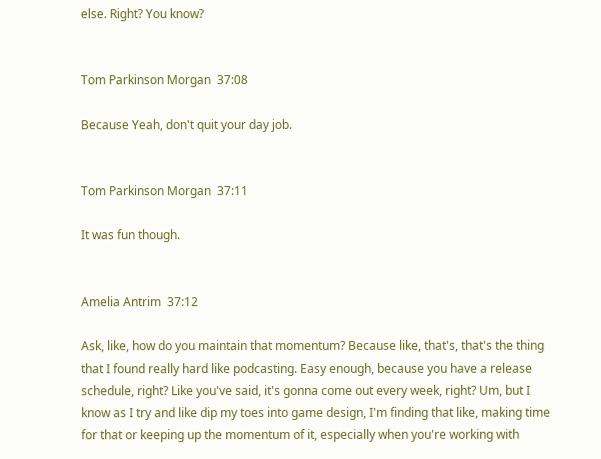else. Right? You know?


Tom Parkinson Morgan  37:08

Because Yeah, don't quit your day job.


Tom Parkinson Morgan  37:11

It was fun though.


Amelia Antrim  37:12

Ask, like, how do you maintain that momentum? Because like, that's, that's the thing that I found really hard like podcasting. Easy enough, because you have a release schedule, right? Like you've said, it's gonna come out every week, right? Um, but I know as I try and like dip my toes into game design, I'm finding that like, making time for that or keeping up the momentum of it, especially when you're working with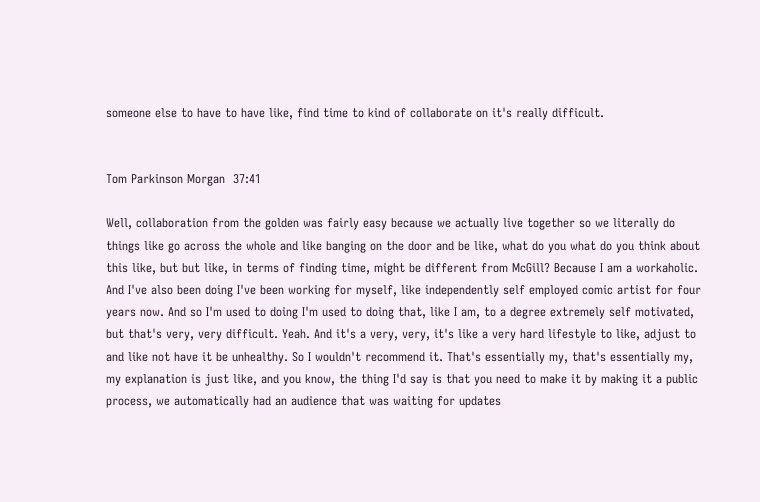someone else to have to have like, find time to kind of collaborate on it's really difficult.


Tom Parkinson Morgan  37:41

Well, collaboration from the golden was fairly easy because we actually live together so we literally do things like go across the whole and like banging on the door and be like, what do you what do you think about this like, but but like, in terms of finding time, might be different from McGill? Because I am a workaholic. And I've also been doing I've been working for myself, like independently self employed comic artist for four years now. And so I'm used to doing I'm used to doing that, like I am, to a degree extremely self motivated, but that's very, very difficult. Yeah. And it's a very, very, it's like a very hard lifestyle to like, adjust to and like not have it be unhealthy. So I wouldn't recommend it. That's essentially my, that's essentially my, my explanation is just like, and you know, the thing I'd say is that you need to make it by making it a public process, we automatically had an audience that was waiting for updates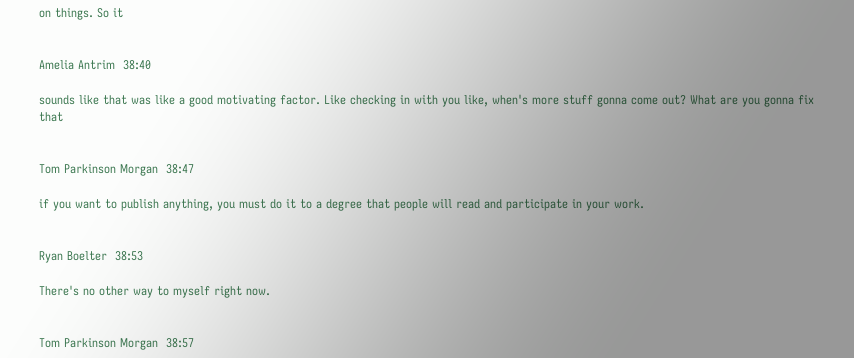on things. So it


Amelia Antrim  38:40

sounds like that was like a good motivating factor. Like checking in with you like, when's more stuff gonna come out? What are you gonna fix that


Tom Parkinson Morgan  38:47

if you want to publish anything, you must do it to a degree that people will read and participate in your work.


Ryan Boelter  38:53

There's no other way to myself right now.


Tom Parkinson Morgan  38:57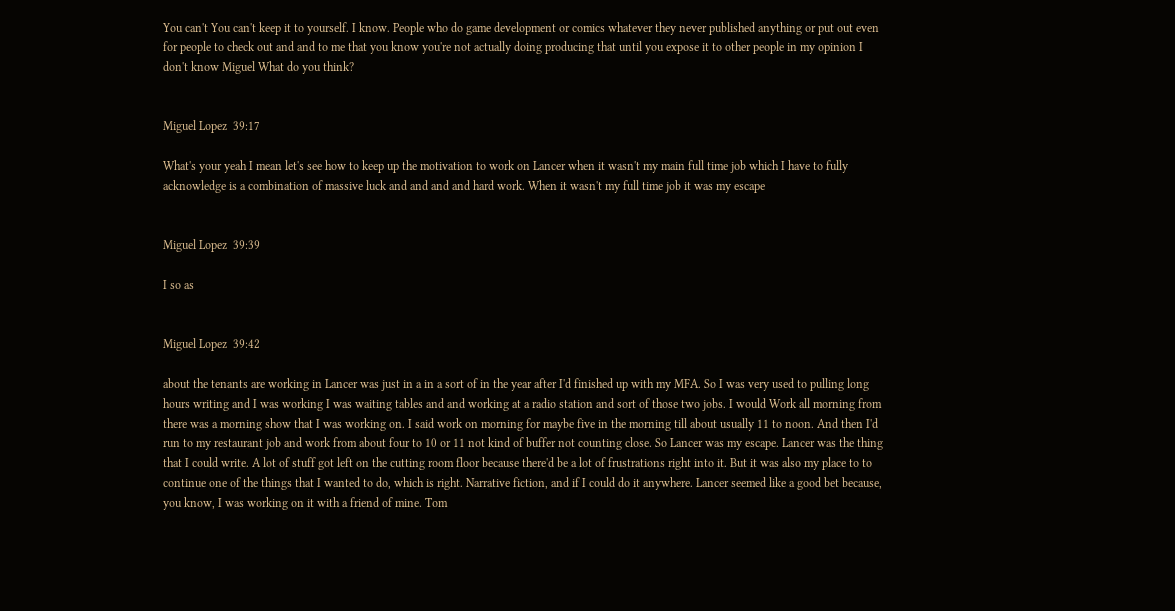You can't You can't keep it to yourself. I know. People who do game development or comics whatever they never published anything or put out even for people to check out and and to me that you know you're not actually doing producing that until you expose it to other people in my opinion I don't know Miguel What do you think?


Miguel Lopez  39:17

What's your yeah I mean let's see how to keep up the motivation to work on Lancer when it wasn't my main full time job which I have to fully acknowledge is a combination of massive luck and and and and hard work. When it wasn't my full time job it was my escape


Miguel Lopez  39:39

I so as


Miguel Lopez  39:42

about the tenants are working in Lancer was just in a in a sort of in the year after I'd finished up with my MFA. So I was very used to pulling long hours writing and I was working I was waiting tables and and working at a radio station and sort of those two jobs. I would Work all morning from there was a morning show that I was working on. I said work on morning for maybe five in the morning till about usually 11 to noon. And then I'd run to my restaurant job and work from about four to 10 or 11 not kind of buffer not counting close. So Lancer was my escape. Lancer was the thing that I could write. A lot of stuff got left on the cutting room floor because there'd be a lot of frustrations right into it. But it was also my place to to continue one of the things that I wanted to do, which is right. Narrative fiction, and if I could do it anywhere. Lancer seemed like a good bet because, you know, I was working on it with a friend of mine. Tom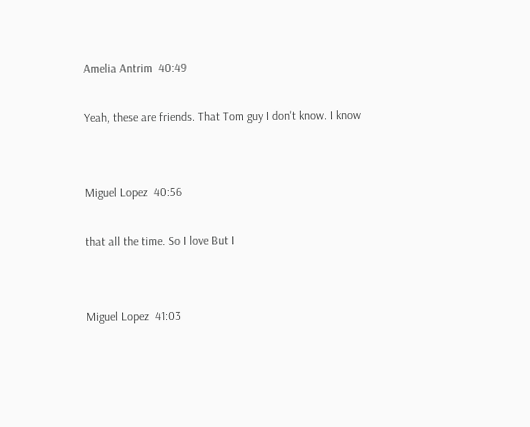Amelia Antrim  40:49

Yeah, these are friends. That Tom guy I don't know. I know


Miguel Lopez  40:56

that all the time. So I love But I


Miguel Lopez  41:03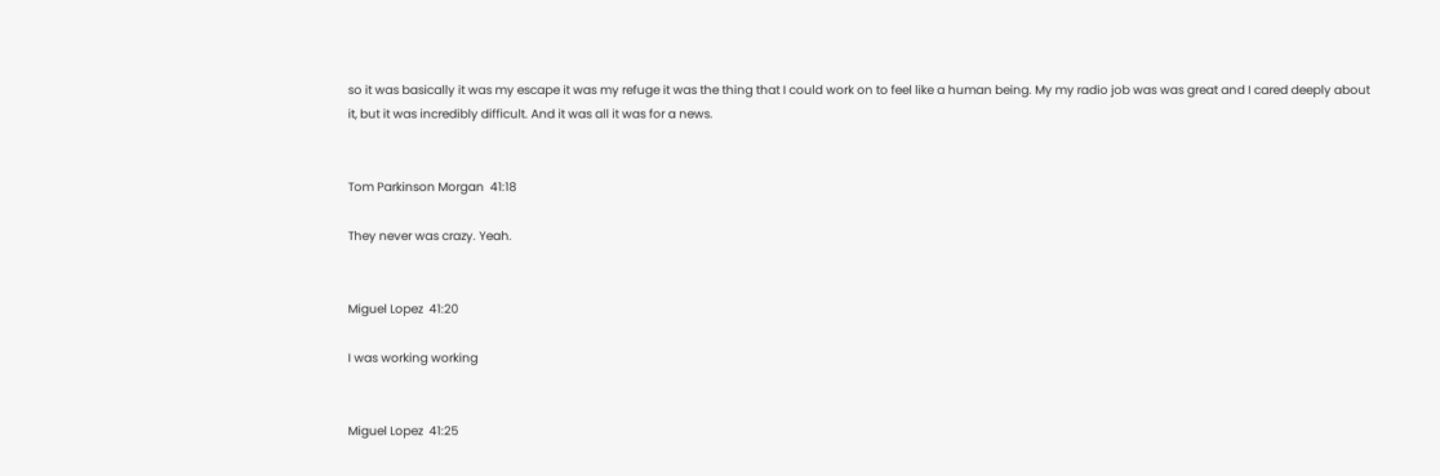so it was basically it was my escape it was my refuge it was the thing that I could work on to feel like a human being. My my radio job was was great and I cared deeply about it, but it was incredibly difficult. And it was all it was for a news.


Tom Parkinson Morgan  41:18

They never was crazy. Yeah.


Miguel Lopez  41:20

I was working working


Miguel Lopez  41:25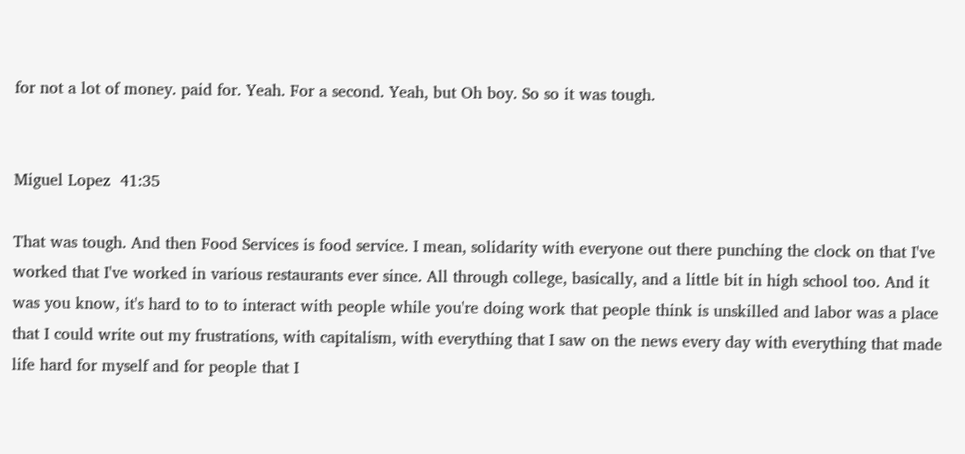for not a lot of money. paid for. Yeah. For a second. Yeah, but Oh boy. So so it was tough.


Miguel Lopez  41:35

That was tough. And then Food Services is food service. I mean, solidarity with everyone out there punching the clock on that I've worked that I've worked in various restaurants ever since. All through college, basically, and a little bit in high school too. And it was you know, it's hard to to to interact with people while you're doing work that people think is unskilled and labor was a place that I could write out my frustrations, with capitalism, with everything that I saw on the news every day with everything that made life hard for myself and for people that I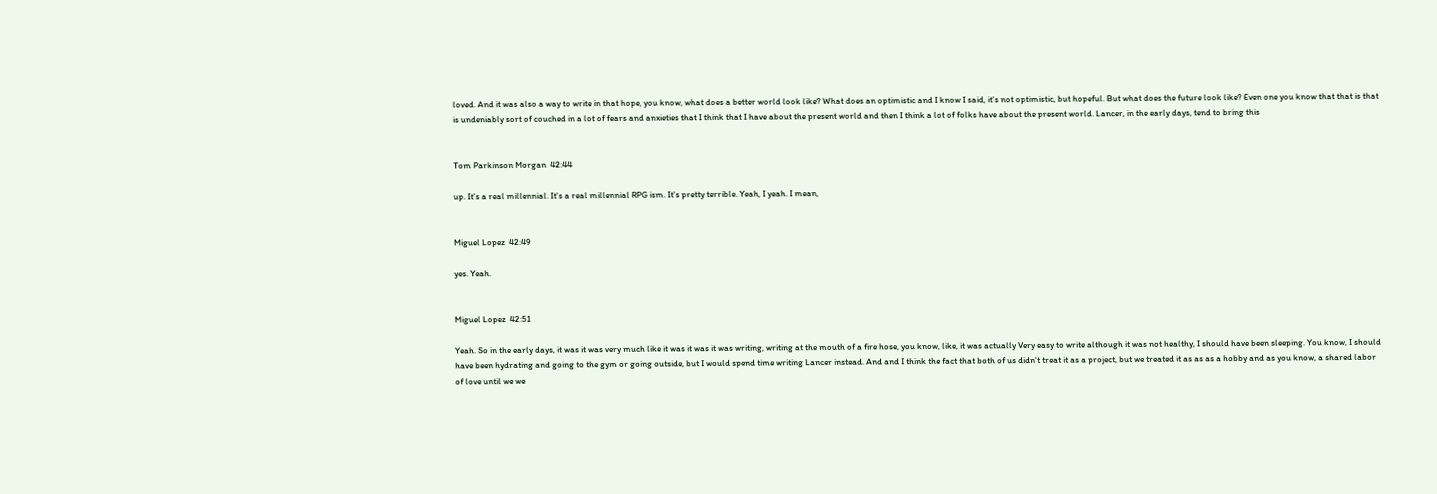loved. And it was also a way to write in that hope, you know, what does a better world look like? What does an optimistic and I know I said, it's not optimistic, but hopeful. But what does the future look like? Even one you know that that is that is undeniably sort of couched in a lot of fears and anxieties that I think that I have about the present world and then I think a lot of folks have about the present world. Lancer, in the early days, tend to bring this


Tom Parkinson Morgan  42:44

up. It's a real millennial. It's a real millennial RPG ism. It's pretty terrible. Yeah, I yeah. I mean,


Miguel Lopez  42:49

yes. Yeah.


Miguel Lopez  42:51

Yeah. So in the early days, it was it was very much like it was it was it was writing, writing at the mouth of a fire hose, you know, like, it was actually Very easy to write although it was not healthy, I should have been sleeping. You know, I should have been hydrating and going to the gym or going outside, but I would spend time writing Lancer instead. And and I think the fact that both of us didn't treat it as a project, but we treated it as as as a hobby and as you know, a shared labor of love until we we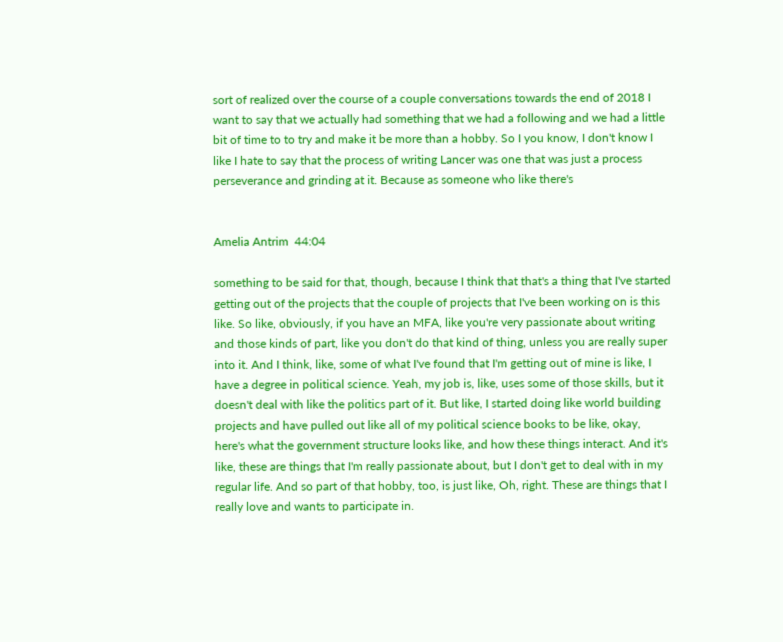sort of realized over the course of a couple conversations towards the end of 2018 I want to say that we actually had something that we had a following and we had a little bit of time to to try and make it be more than a hobby. So I you know, I don't know I like I hate to say that the process of writing Lancer was one that was just a process perseverance and grinding at it. Because as someone who like there's


Amelia Antrim  44:04

something to be said for that, though, because I think that that's a thing that I've started getting out of the projects that the couple of projects that I've been working on is this like. So like, obviously, if you have an MFA, like you're very passionate about writing and those kinds of part, like you don't do that kind of thing, unless you are really super into it. And I think, like, some of what I've found that I'm getting out of mine is like, I have a degree in political science. Yeah, my job is, like, uses some of those skills, but it doesn't deal with like the politics part of it. But like, I started doing like world building projects and have pulled out like all of my political science books to be like, okay, here's what the government structure looks like, and how these things interact. And it's like, these are things that I'm really passionate about, but I don't get to deal with in my regular life. And so part of that hobby, too, is just like, Oh, right. These are things that I really love and wants to participate in.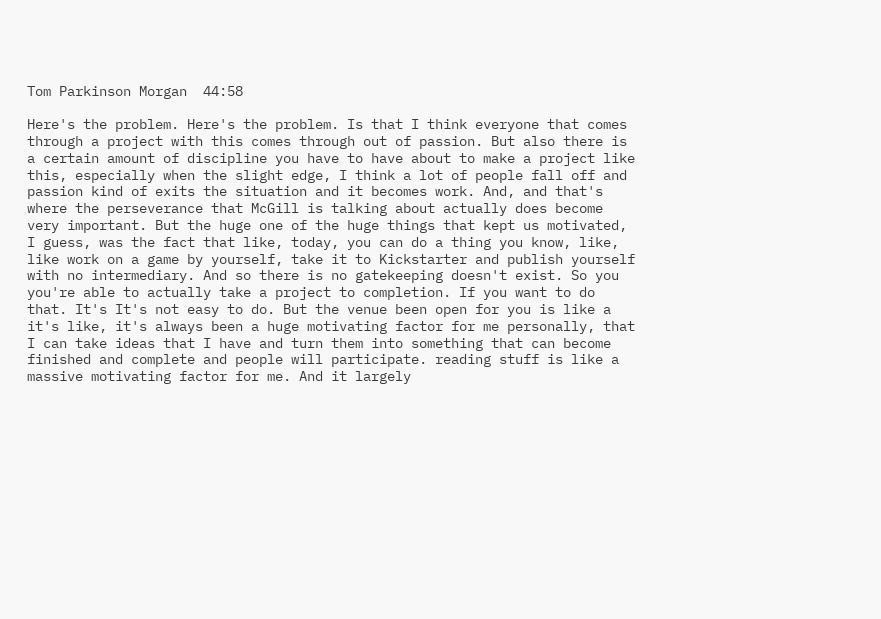Tom Parkinson Morgan  44:58

Here's the problem. Here's the problem. Is that I think everyone that comes through a project with this comes through out of passion. But also there is a certain amount of discipline you have to have about to make a project like this, especially when the slight edge, I think a lot of people fall off and passion kind of exits the situation and it becomes work. And, and that's where the perseverance that McGill is talking about actually does become very important. But the huge one of the huge things that kept us motivated, I guess, was the fact that like, today, you can do a thing you know, like, like work on a game by yourself, take it to Kickstarter and publish yourself with no intermediary. And so there is no gatekeeping doesn't exist. So you you're able to actually take a project to completion. If you want to do that. It's It's not easy to do. But the venue been open for you is like a it's like, it's always been a huge motivating factor for me personally, that I can take ideas that I have and turn them into something that can become finished and complete and people will participate. reading stuff is like a massive motivating factor for me. And it largely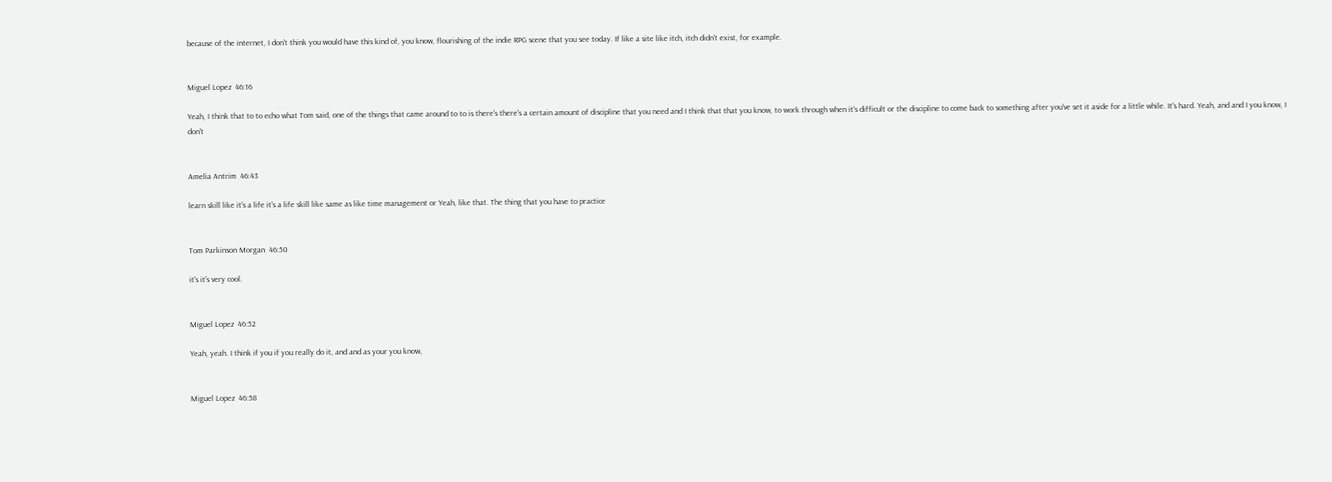because of the internet, I don't think you would have this kind of, you know, flourishing of the indie RPG scene that you see today. If like a site like itch, itch didn't exist, for example.


Miguel Lopez  46:16

Yeah, I think that to to echo what Tom said, one of the things that came around to to is there's there's a certain amount of discipline that you need and I think that that you know, to work through when it's difficult or the discipline to come back to something after you've set it aside for a little while. It's hard. Yeah, and and I you know, I don't


Amelia Antrim  46:43

learn skill like it's a life it's a life skill like same as like time management or Yeah, like that. The thing that you have to practice


Tom Parkinson Morgan  46:50

it's it's very cool.


Miguel Lopez  46:52

Yeah, yeah. I think if you if you really do it, and and as your you know,


Miguel Lopez  46:58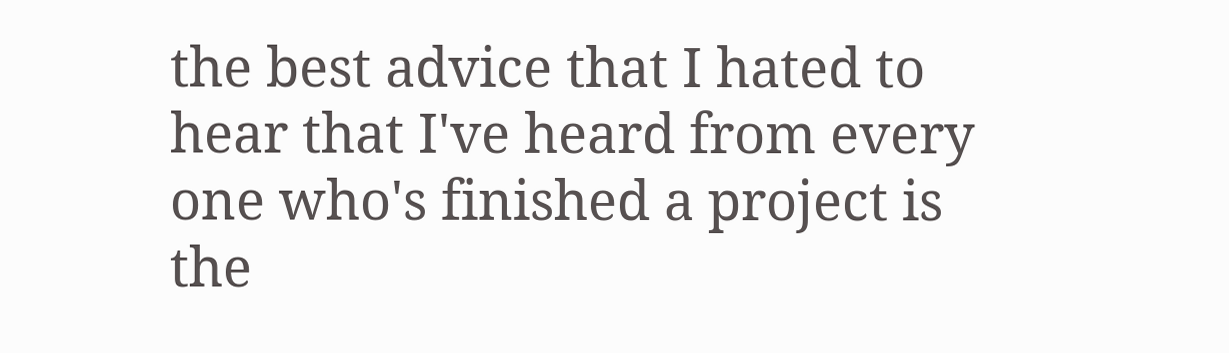the best advice that I hated to hear that I've heard from every one who's finished a project is the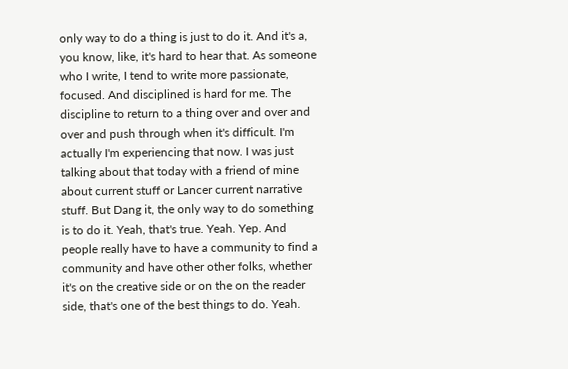only way to do a thing is just to do it. And it's a, you know, like, it's hard to hear that. As someone who I write, I tend to write more passionate, focused. And disciplined is hard for me. The discipline to return to a thing over and over and over and push through when it's difficult. I'm actually I'm experiencing that now. I was just talking about that today with a friend of mine about current stuff or Lancer current narrative stuff. But Dang it, the only way to do something is to do it. Yeah, that's true. Yeah. Yep. And people really have to have a community to find a community and have other other folks, whether it's on the creative side or on the on the reader side, that's one of the best things to do. Yeah.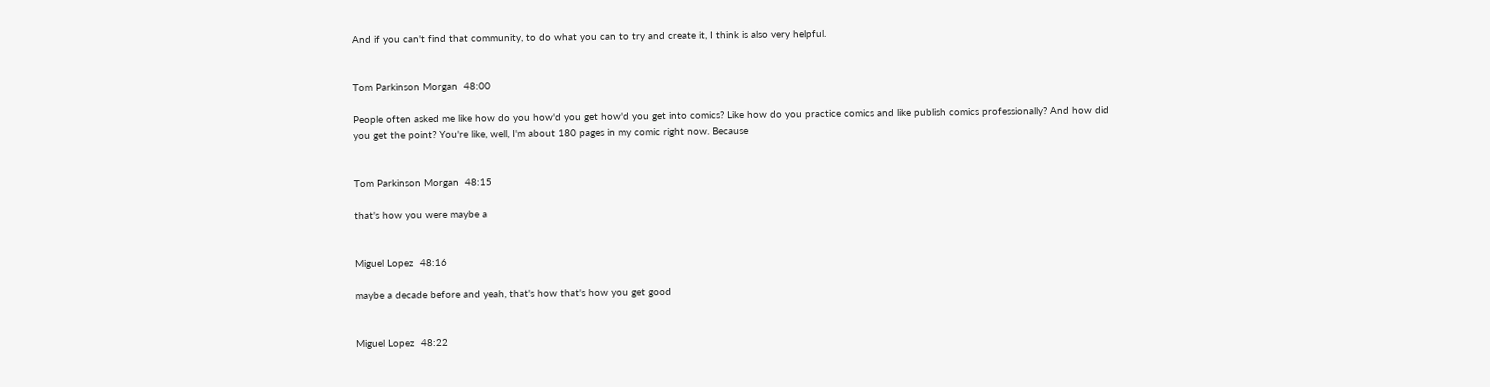And if you can't find that community, to do what you can to try and create it, I think is also very helpful.


Tom Parkinson Morgan  48:00

People often asked me like how do you how'd you get how'd you get into comics? Like how do you practice comics and like publish comics professionally? And how did you get the point? You're like, well, I'm about 180 pages in my comic right now. Because


Tom Parkinson Morgan  48:15

that's how you were maybe a


Miguel Lopez  48:16

maybe a decade before and yeah, that's how that's how you get good


Miguel Lopez  48:22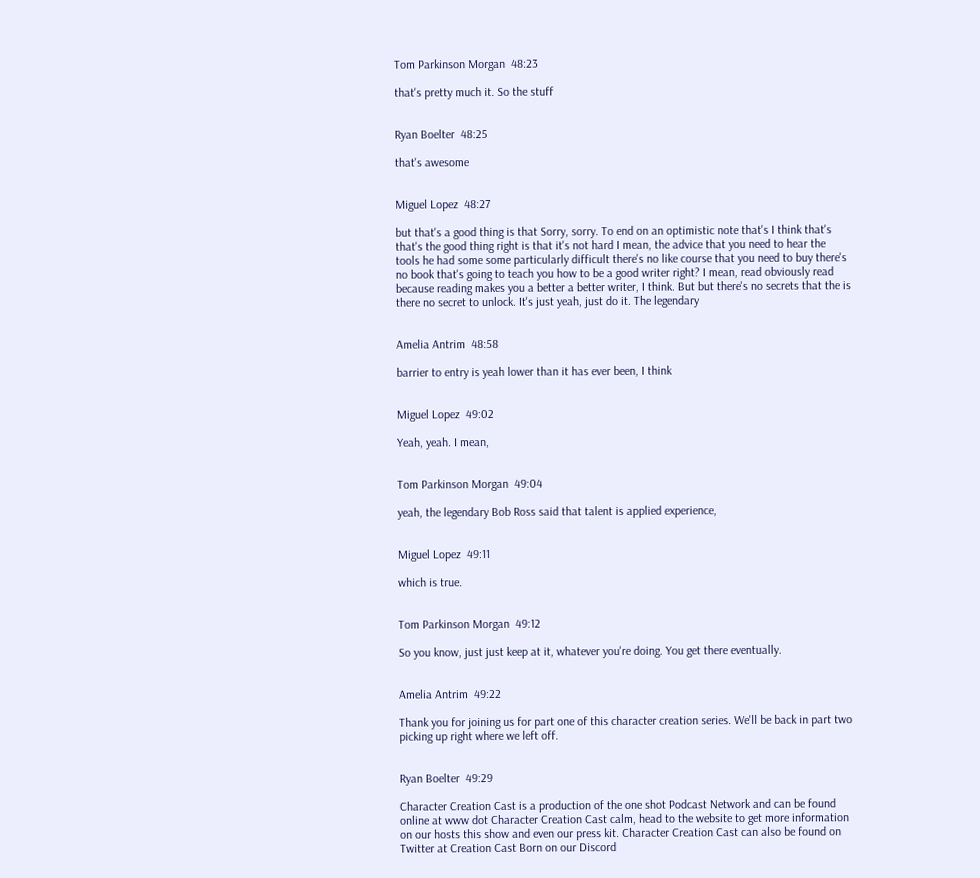Tom Parkinson Morgan  48:23

that's pretty much it. So the stuff


Ryan Boelter  48:25

that's awesome


Miguel Lopez  48:27

but that's a good thing is that Sorry, sorry. To end on an optimistic note that's I think that's that's the good thing right is that it's not hard I mean, the advice that you need to hear the tools he had some some particularly difficult there's no like course that you need to buy there's no book that's going to teach you how to be a good writer right? I mean, read obviously read because reading makes you a better a better writer, I think. But but there's no secrets that the is there no secret to unlock. It's just yeah, just do it. The legendary


Amelia Antrim  48:58

barrier to entry is yeah lower than it has ever been, I think


Miguel Lopez  49:02

Yeah, yeah. I mean,


Tom Parkinson Morgan  49:04

yeah, the legendary Bob Ross said that talent is applied experience,


Miguel Lopez  49:11

which is true.


Tom Parkinson Morgan  49:12

So you know, just just keep at it, whatever you're doing. You get there eventually.


Amelia Antrim  49:22

Thank you for joining us for part one of this character creation series. We'll be back in part two picking up right where we left off.


Ryan Boelter  49:29

Character Creation Cast is a production of the one shot Podcast Network and can be found online at www dot Character Creation Cast calm, head to the website to get more information on our hosts this show and even our press kit. Character Creation Cast can also be found on Twitter at Creation Cast Born on our Discord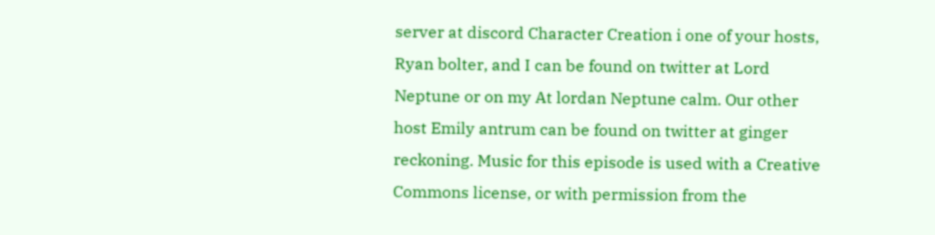server at discord Character Creation i one of your hosts, Ryan bolter, and I can be found on twitter at Lord Neptune or on my At lordan Neptune calm. Our other host Emily antrum can be found on twitter at ginger reckoning. Music for this episode is used with a Creative Commons license, or with permission from the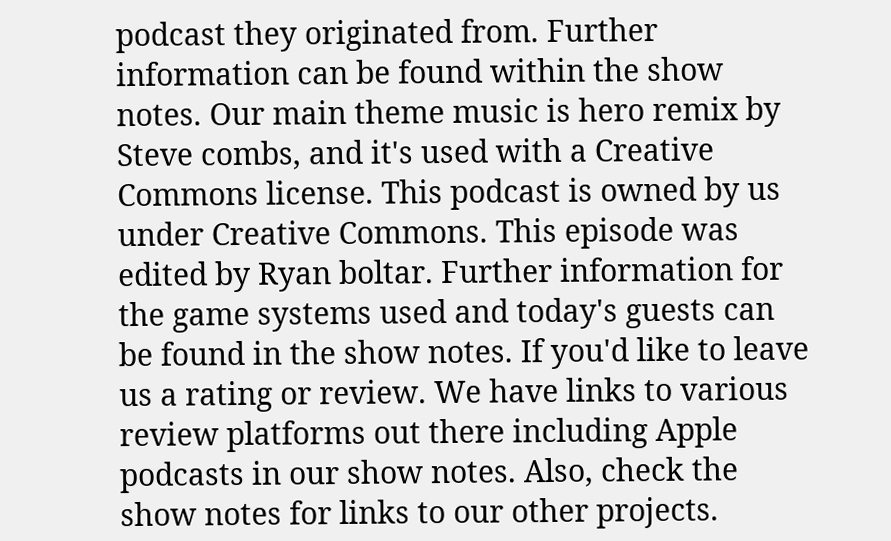podcast they originated from. Further information can be found within the show notes. Our main theme music is hero remix by Steve combs, and it's used with a Creative Commons license. This podcast is owned by us under Creative Commons. This episode was edited by Ryan boltar. Further information for the game systems used and today's guests can be found in the show notes. If you'd like to leave us a rating or review. We have links to various review platforms out there including Apple podcasts in our show notes. Also, check the show notes for links to our other projects.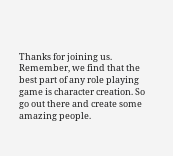Thanks for joining us. Remember, we find that the best part of any role playing game is character creation. So go out there and create some amazing people.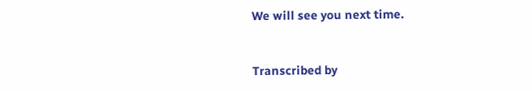We will see you next time.


Transcribed by